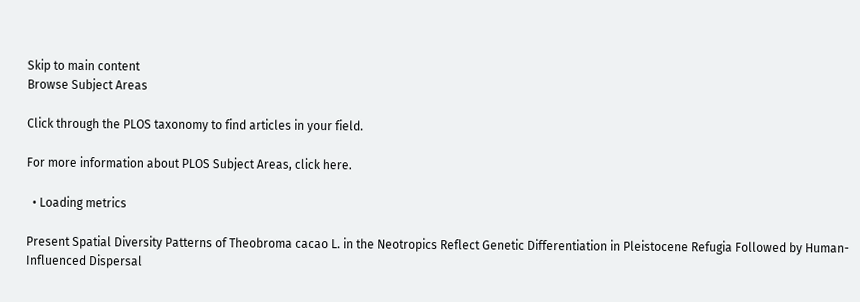Skip to main content
Browse Subject Areas

Click through the PLOS taxonomy to find articles in your field.

For more information about PLOS Subject Areas, click here.

  • Loading metrics

Present Spatial Diversity Patterns of Theobroma cacao L. in the Neotropics Reflect Genetic Differentiation in Pleistocene Refugia Followed by Human-Influenced Dispersal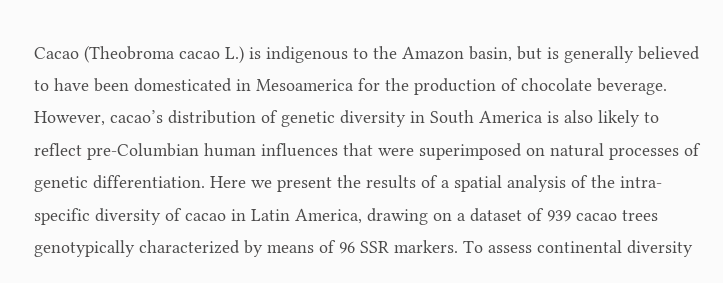Cacao (Theobroma cacao L.) is indigenous to the Amazon basin, but is generally believed to have been domesticated in Mesoamerica for the production of chocolate beverage. However, cacao’s distribution of genetic diversity in South America is also likely to reflect pre-Columbian human influences that were superimposed on natural processes of genetic differentiation. Here we present the results of a spatial analysis of the intra-specific diversity of cacao in Latin America, drawing on a dataset of 939 cacao trees genotypically characterized by means of 96 SSR markers. To assess continental diversity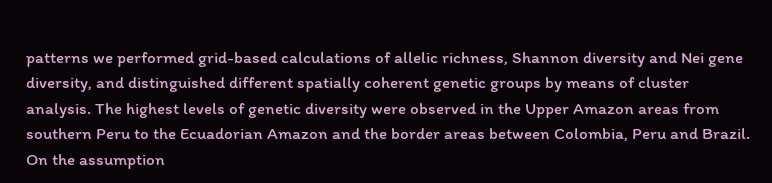patterns we performed grid-based calculations of allelic richness, Shannon diversity and Nei gene diversity, and distinguished different spatially coherent genetic groups by means of cluster analysis. The highest levels of genetic diversity were observed in the Upper Amazon areas from southern Peru to the Ecuadorian Amazon and the border areas between Colombia, Peru and Brazil. On the assumption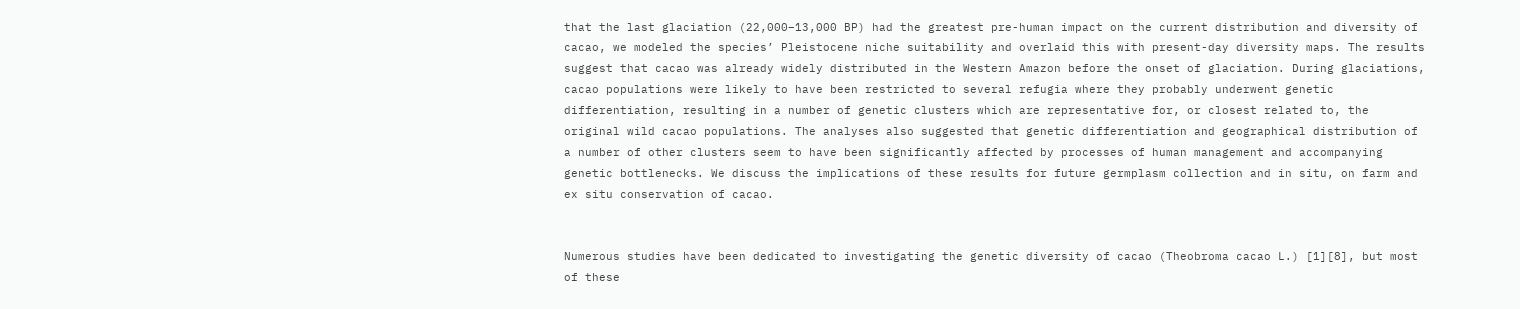that the last glaciation (22,000–13,000 BP) had the greatest pre-human impact on the current distribution and diversity of cacao, we modeled the species’ Pleistocene niche suitability and overlaid this with present-day diversity maps. The results suggest that cacao was already widely distributed in the Western Amazon before the onset of glaciation. During glaciations, cacao populations were likely to have been restricted to several refugia where they probably underwent genetic differentiation, resulting in a number of genetic clusters which are representative for, or closest related to, the original wild cacao populations. The analyses also suggested that genetic differentiation and geographical distribution of a number of other clusters seem to have been significantly affected by processes of human management and accompanying genetic bottlenecks. We discuss the implications of these results for future germplasm collection and in situ, on farm and ex situ conservation of cacao.


Numerous studies have been dedicated to investigating the genetic diversity of cacao (Theobroma cacao L.) [1][8], but most of these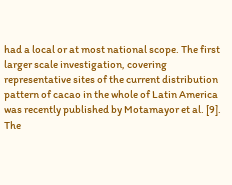had a local or at most national scope. The first larger scale investigation, covering representative sites of the current distribution pattern of cacao in the whole of Latin America was recently published by Motamayor et al. [9]. The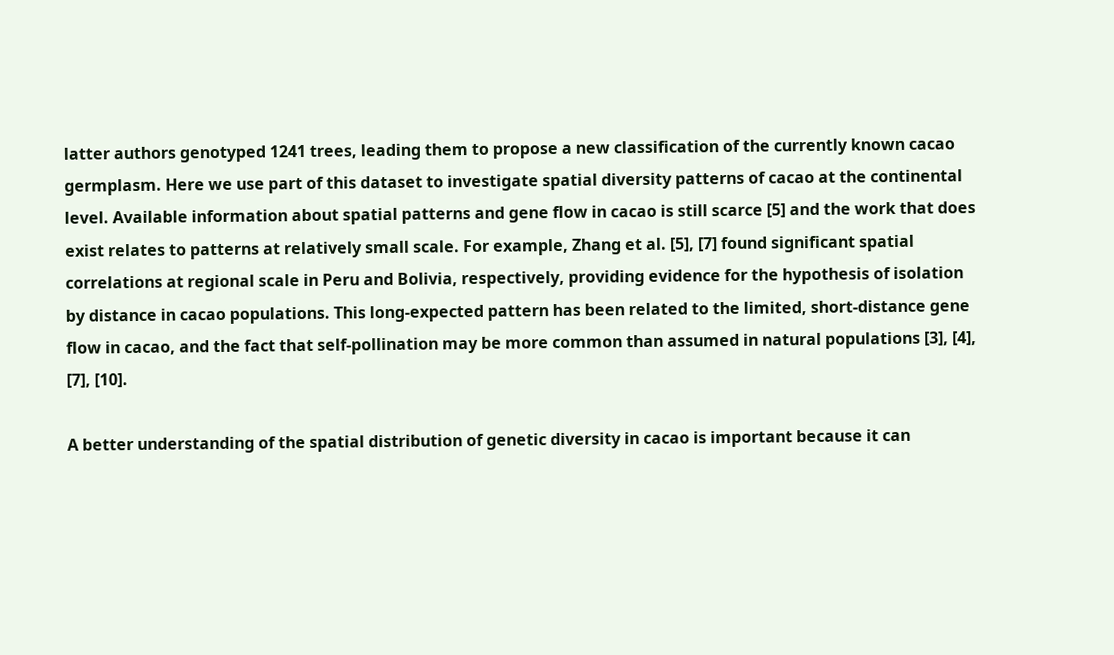latter authors genotyped 1241 trees, leading them to propose a new classification of the currently known cacao germplasm. Here we use part of this dataset to investigate spatial diversity patterns of cacao at the continental level. Available information about spatial patterns and gene flow in cacao is still scarce [5] and the work that does exist relates to patterns at relatively small scale. For example, Zhang et al. [5], [7] found significant spatial correlations at regional scale in Peru and Bolivia, respectively, providing evidence for the hypothesis of isolation by distance in cacao populations. This long-expected pattern has been related to the limited, short-distance gene flow in cacao, and the fact that self-pollination may be more common than assumed in natural populations [3], [4], [7], [10].

A better understanding of the spatial distribution of genetic diversity in cacao is important because it can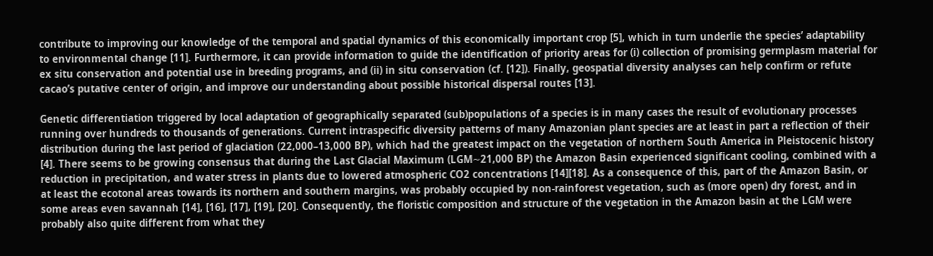contribute to improving our knowledge of the temporal and spatial dynamics of this economically important crop [5], which in turn underlie the species’ adaptability to environmental change [11]. Furthermore, it can provide information to guide the identification of priority areas for (i) collection of promising germplasm material for ex situ conservation and potential use in breeding programs, and (ii) in situ conservation (cf. [12]). Finally, geospatial diversity analyses can help confirm or refute cacao’s putative center of origin, and improve our understanding about possible historical dispersal routes [13].

Genetic differentiation triggered by local adaptation of geographically separated (sub)populations of a species is in many cases the result of evolutionary processes running over hundreds to thousands of generations. Current intraspecific diversity patterns of many Amazonian plant species are at least in part a reflection of their distribution during the last period of glaciation (22,000–13,000 BP), which had the greatest impact on the vegetation of northern South America in Pleistocenic history [4]. There seems to be growing consensus that during the Last Glacial Maximum (LGM∼21,000 BP) the Amazon Basin experienced significant cooling, combined with a reduction in precipitation, and water stress in plants due to lowered atmospheric CO2 concentrations [14][18]. As a consequence of this, part of the Amazon Basin, or at least the ecotonal areas towards its northern and southern margins, was probably occupied by non-rainforest vegetation, such as (more open) dry forest, and in some areas even savannah [14], [16], [17], [19], [20]. Consequently, the floristic composition and structure of the vegetation in the Amazon basin at the LGM were probably also quite different from what they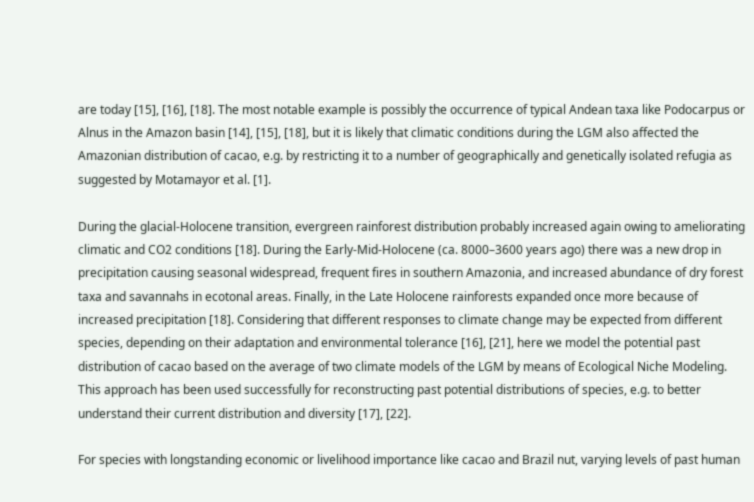are today [15], [16], [18]. The most notable example is possibly the occurrence of typical Andean taxa like Podocarpus or Alnus in the Amazon basin [14], [15], [18], but it is likely that climatic conditions during the LGM also affected the Amazonian distribution of cacao, e.g. by restricting it to a number of geographically and genetically isolated refugia as suggested by Motamayor et al. [1].

During the glacial-Holocene transition, evergreen rainforest distribution probably increased again owing to ameliorating climatic and CO2 conditions [18]. During the Early-Mid-Holocene (ca. 8000–3600 years ago) there was a new drop in precipitation causing seasonal widespread, frequent fires in southern Amazonia, and increased abundance of dry forest taxa and savannahs in ecotonal areas. Finally, in the Late Holocene rainforests expanded once more because of increased precipitation [18]. Considering that different responses to climate change may be expected from different species, depending on their adaptation and environmental tolerance [16], [21], here we model the potential past distribution of cacao based on the average of two climate models of the LGM by means of Ecological Niche Modeling. This approach has been used successfully for reconstructing past potential distributions of species, e.g. to better understand their current distribution and diversity [17], [22].

For species with longstanding economic or livelihood importance like cacao and Brazil nut, varying levels of past human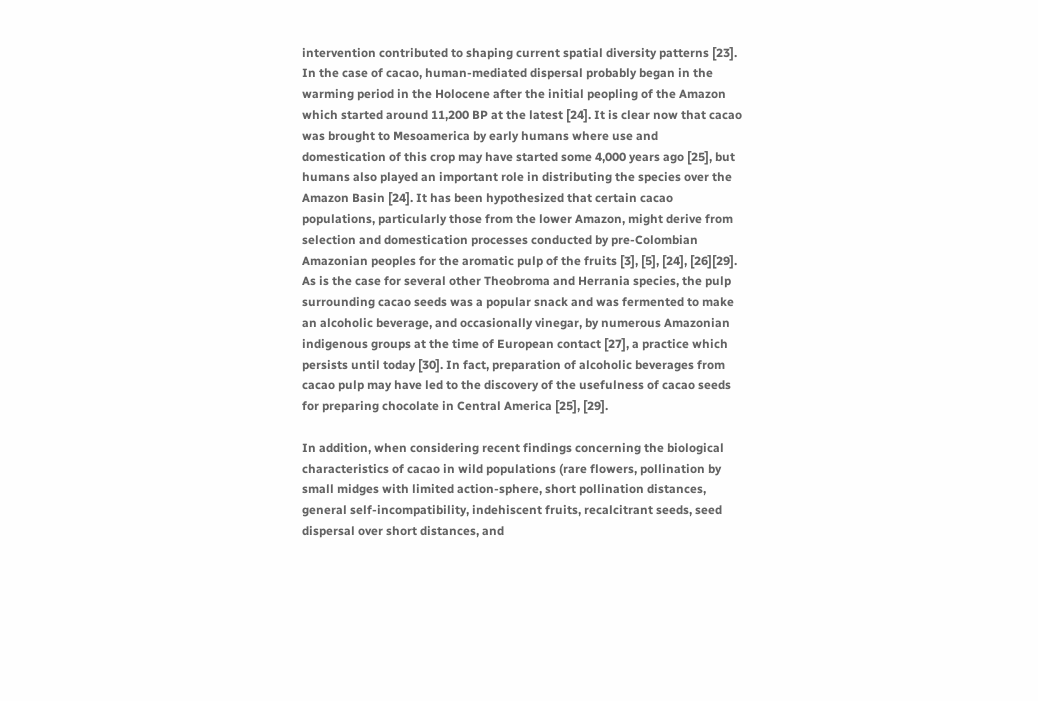intervention contributed to shaping current spatial diversity patterns [23]. In the case of cacao, human-mediated dispersal probably began in the warming period in the Holocene after the initial peopling of the Amazon which started around 11,200 BP at the latest [24]. It is clear now that cacao was brought to Mesoamerica by early humans where use and domestication of this crop may have started some 4,000 years ago [25], but humans also played an important role in distributing the species over the Amazon Basin [24]. It has been hypothesized that certain cacao populations, particularly those from the lower Amazon, might derive from selection and domestication processes conducted by pre-Colombian Amazonian peoples for the aromatic pulp of the fruits [3], [5], [24], [26][29]. As is the case for several other Theobroma and Herrania species, the pulp surrounding cacao seeds was a popular snack and was fermented to make an alcoholic beverage, and occasionally vinegar, by numerous Amazonian indigenous groups at the time of European contact [27], a practice which persists until today [30]. In fact, preparation of alcoholic beverages from cacao pulp may have led to the discovery of the usefulness of cacao seeds for preparing chocolate in Central America [25], [29].

In addition, when considering recent findings concerning the biological characteristics of cacao in wild populations (rare flowers, pollination by small midges with limited action-sphere, short pollination distances, general self-incompatibility, indehiscent fruits, recalcitrant seeds, seed dispersal over short distances, and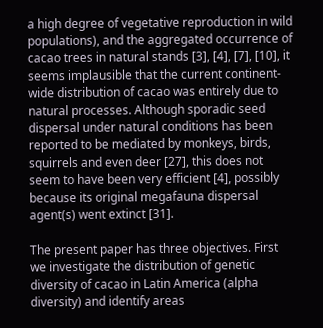a high degree of vegetative reproduction in wild populations), and the aggregated occurrence of cacao trees in natural stands [3], [4], [7], [10], it seems implausible that the current continent-wide distribution of cacao was entirely due to natural processes. Although sporadic seed dispersal under natural conditions has been reported to be mediated by monkeys, birds, squirrels and even deer [27], this does not seem to have been very efficient [4], possibly because its original megafauna dispersal agent(s) went extinct [31].

The present paper has three objectives. First we investigate the distribution of genetic diversity of cacao in Latin America (alpha diversity) and identify areas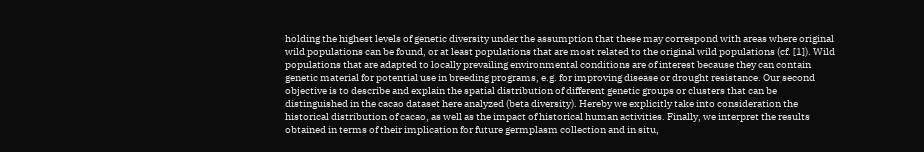holding the highest levels of genetic diversity under the assumption that these may correspond with areas where original wild populations can be found, or at least populations that are most related to the original wild populations (cf. [1]). Wild populations that are adapted to locally prevailing environmental conditions are of interest because they can contain genetic material for potential use in breeding programs, e.g. for improving disease or drought resistance. Our second objective is to describe and explain the spatial distribution of different genetic groups or clusters that can be distinguished in the cacao dataset here analyzed (beta diversity). Hereby we explicitly take into consideration the historical distribution of cacao, as well as the impact of historical human activities. Finally, we interpret the results obtained in terms of their implication for future germplasm collection and in situ,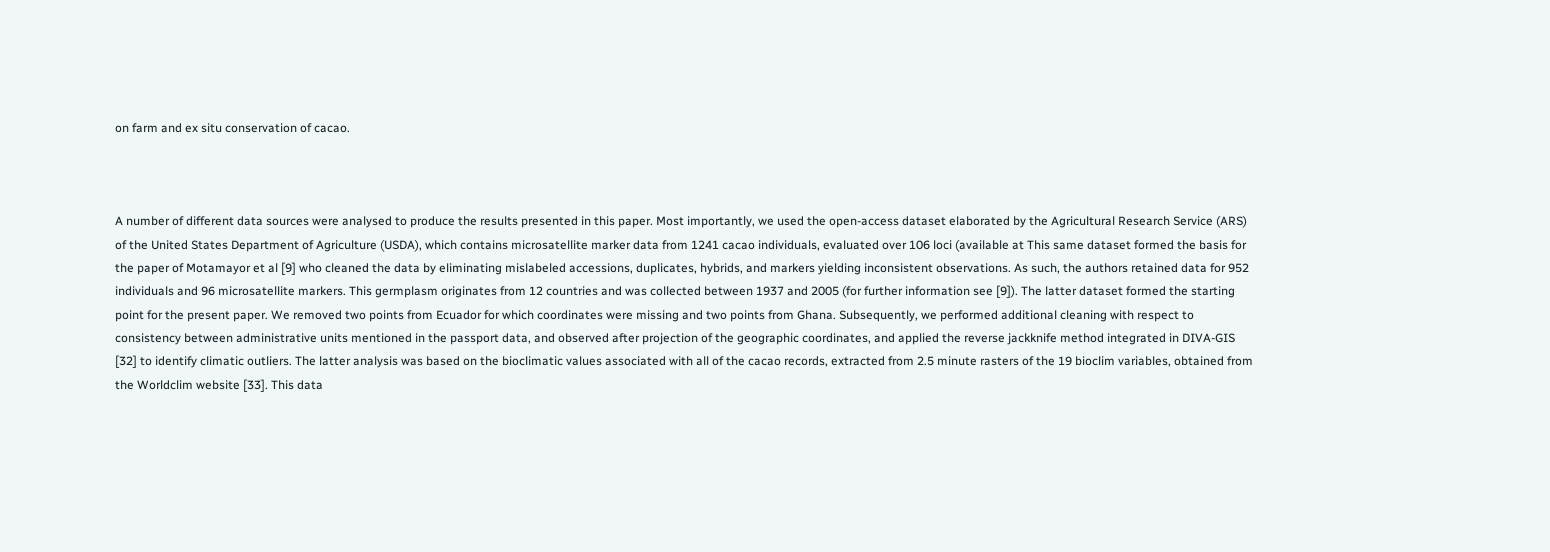on farm and ex situ conservation of cacao.



A number of different data sources were analysed to produce the results presented in this paper. Most importantly, we used the open-access dataset elaborated by the Agricultural Research Service (ARS) of the United States Department of Agriculture (USDA), which contains microsatellite marker data from 1241 cacao individuals, evaluated over 106 loci (available at This same dataset formed the basis for the paper of Motamayor et al [9] who cleaned the data by eliminating mislabeled accessions, duplicates, hybrids, and markers yielding inconsistent observations. As such, the authors retained data for 952 individuals and 96 microsatellite markers. This germplasm originates from 12 countries and was collected between 1937 and 2005 (for further information see [9]). The latter dataset formed the starting point for the present paper. We removed two points from Ecuador for which coordinates were missing and two points from Ghana. Subsequently, we performed additional cleaning with respect to consistency between administrative units mentioned in the passport data, and observed after projection of the geographic coordinates, and applied the reverse jackknife method integrated in DIVA-GIS [32] to identify climatic outliers. The latter analysis was based on the bioclimatic values associated with all of the cacao records, extracted from 2.5 minute rasters of the 19 bioclim variables, obtained from the Worldclim website [33]. This data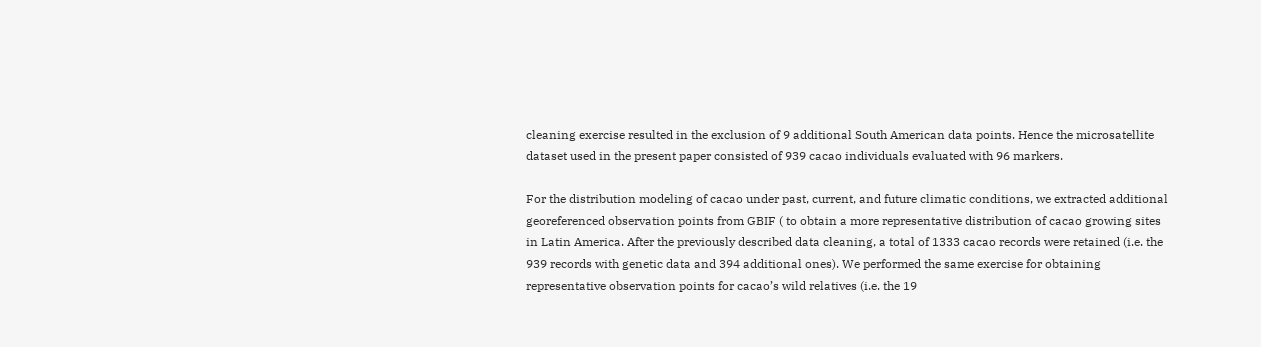cleaning exercise resulted in the exclusion of 9 additional South American data points. Hence the microsatellite dataset used in the present paper consisted of 939 cacao individuals evaluated with 96 markers.

For the distribution modeling of cacao under past, current, and future climatic conditions, we extracted additional georeferenced observation points from GBIF ( to obtain a more representative distribution of cacao growing sites in Latin America. After the previously described data cleaning, a total of 1333 cacao records were retained (i.e. the 939 records with genetic data and 394 additional ones). We performed the same exercise for obtaining representative observation points for cacao’s wild relatives (i.e. the 19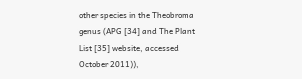other species in the Theobroma genus (APG [34] and The Plant List [35] website, accessed October 2011)),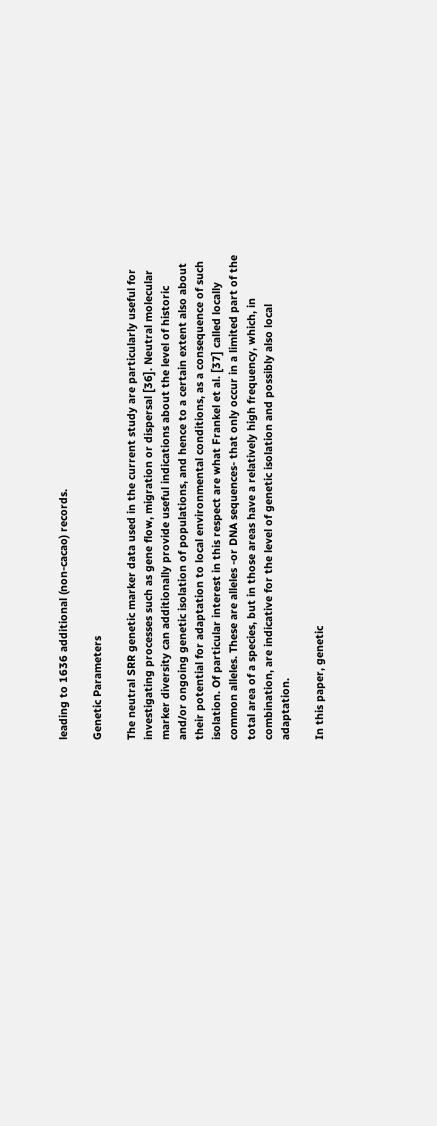leading to 1636 additional (non-cacao) records.

Genetic Parameters

The neutral SRR genetic marker data used in the current study are particularly useful for investigating processes such as gene flow, migration or dispersal [36]. Neutral molecular marker diversity can additionally provide useful indications about the level of historic and/or ongoing genetic isolation of populations, and hence to a certain extent also about their potential for adaptation to local environmental conditions, as a consequence of such isolation. Of particular interest in this respect are what Frankel et al. [37] called locally common alleles. These are alleles -or DNA sequences- that only occur in a limited part of the total area of a species, but in those areas have a relatively high frequency, which, in combination, are indicative for the level of genetic isolation and possibly also local adaptation.

In this paper, genetic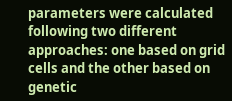parameters were calculated following two different approaches: one based on grid cells and the other based on genetic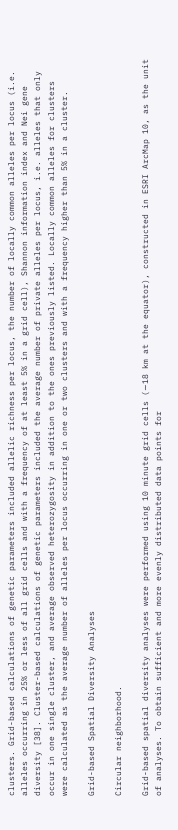clusters. Grid-based calculations of genetic parameters included allelic richness per locus, the number of locally common alleles per locus (i.e. alleles occurring in 25% or less of all grid cells and with a frequency of at least 5% in a grid cell), Shannon information index and Nei gene diversity [38]. Cluster-based calculations of genetic parameters included the average number of private alleles per locus, i.e. alleles that only occur in one single cluster, and average observed heterozygosity in addition to the ones previously listed. Locally common alleles for clusters were calculated as the average number of alleles per locus occurring in one or two clusters and with a frequency higher than 5% in a cluster.

Grid-based Spatial Diversity Analyses

Circular neighborhood.

Grid-based spatial diversity analyses were performed using 10 minute grid cells (∼18 km at the equator), constructed in ESRI ArcMap 10, as the unit of analyses. To obtain sufficient and more evenly distributed data points for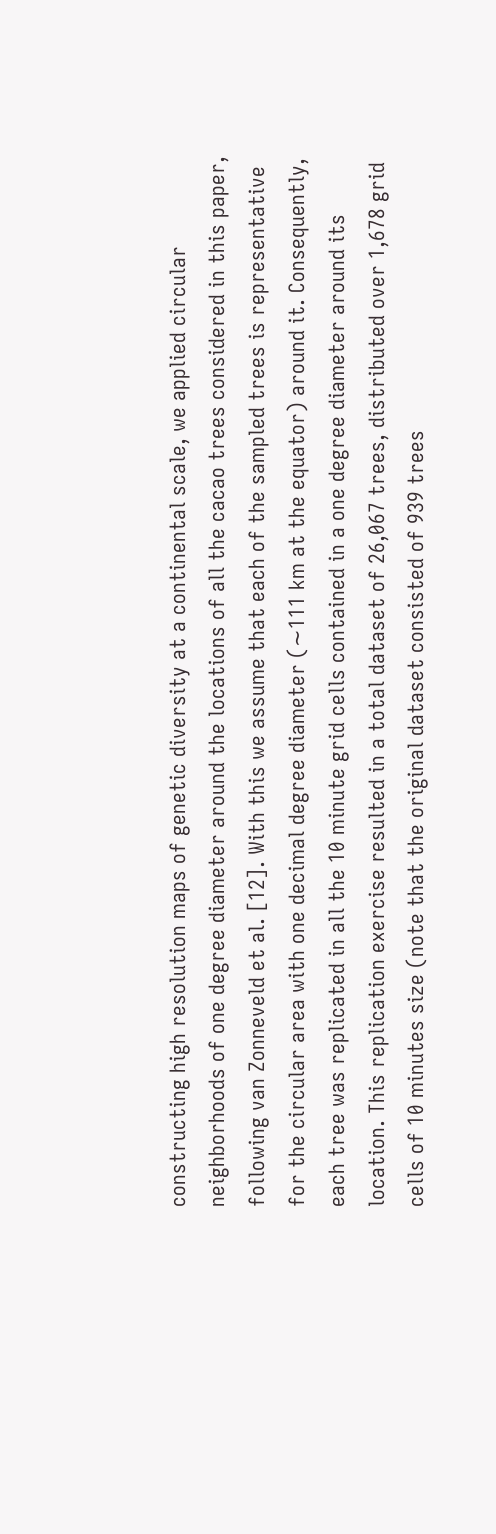constructing high resolution maps of genetic diversity at a continental scale, we applied circular neighborhoods of one degree diameter around the locations of all the cacao trees considered in this paper, following van Zonneveld et al. [12]. With this we assume that each of the sampled trees is representative for the circular area with one decimal degree diameter (∼111 km at the equator) around it. Consequently, each tree was replicated in all the 10 minute grid cells contained in a one degree diameter around its location. This replication exercise resulted in a total dataset of 26,067 trees, distributed over 1,678 grid cells of 10 minutes size (note that the original dataset consisted of 939 trees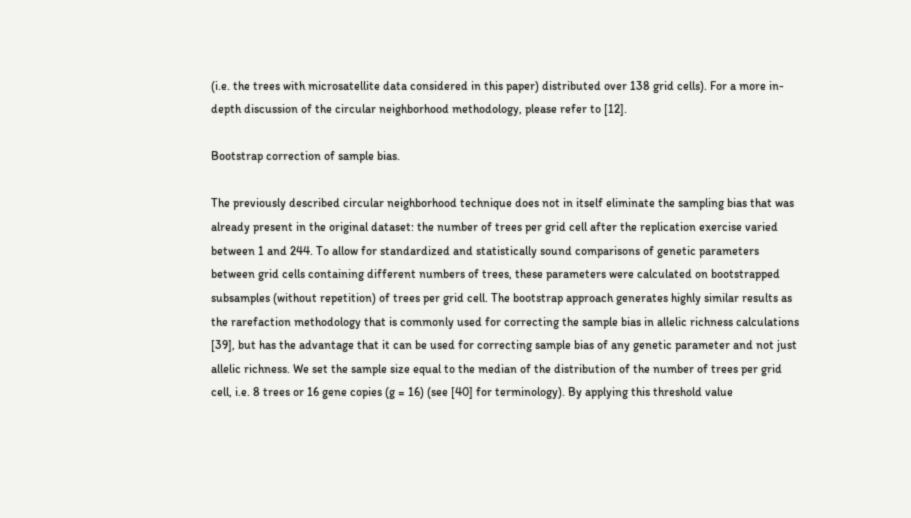(i.e. the trees with microsatellite data considered in this paper) distributed over 138 grid cells). For a more in-depth discussion of the circular neighborhood methodology, please refer to [12].

Bootstrap correction of sample bias.

The previously described circular neighborhood technique does not in itself eliminate the sampling bias that was already present in the original dataset: the number of trees per grid cell after the replication exercise varied between 1 and 244. To allow for standardized and statistically sound comparisons of genetic parameters between grid cells containing different numbers of trees, these parameters were calculated on bootstrapped subsamples (without repetition) of trees per grid cell. The bootstrap approach generates highly similar results as the rarefaction methodology that is commonly used for correcting the sample bias in allelic richness calculations [39], but has the advantage that it can be used for correcting sample bias of any genetic parameter and not just allelic richness. We set the sample size equal to the median of the distribution of the number of trees per grid cell, i.e. 8 trees or 16 gene copies (g = 16) (see [40] for terminology). By applying this threshold value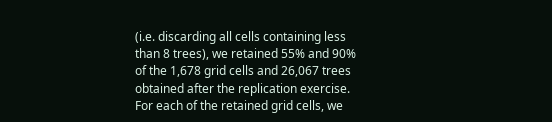(i.e. discarding all cells containing less than 8 trees), we retained 55% and 90% of the 1,678 grid cells and 26,067 trees obtained after the replication exercise. For each of the retained grid cells, we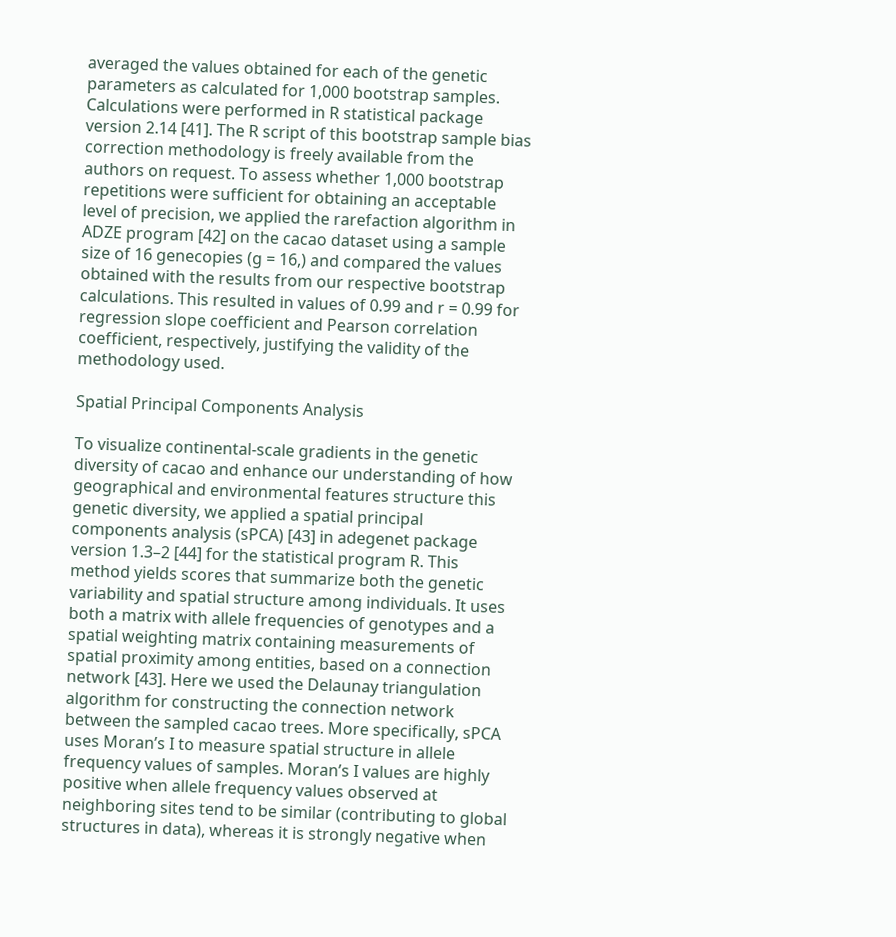averaged the values obtained for each of the genetic parameters as calculated for 1,000 bootstrap samples. Calculations were performed in R statistical package version 2.14 [41]. The R script of this bootstrap sample bias correction methodology is freely available from the authors on request. To assess whether 1,000 bootstrap repetitions were sufficient for obtaining an acceptable level of precision, we applied the rarefaction algorithm in ADZE program [42] on the cacao dataset using a sample size of 16 genecopies (g = 16,) and compared the values obtained with the results from our respective bootstrap calculations. This resulted in values of 0.99 and r = 0.99 for regression slope coefficient and Pearson correlation coefficient, respectively, justifying the validity of the methodology used.

Spatial Principal Components Analysis

To visualize continental-scale gradients in the genetic diversity of cacao and enhance our understanding of how geographical and environmental features structure this genetic diversity, we applied a spatial principal components analysis (sPCA) [43] in adegenet package version 1.3–2 [44] for the statistical program R. This method yields scores that summarize both the genetic variability and spatial structure among individuals. It uses both a matrix with allele frequencies of genotypes and a spatial weighting matrix containing measurements of spatial proximity among entities, based on a connection network [43]. Here we used the Delaunay triangulation algorithm for constructing the connection network between the sampled cacao trees. More specifically, sPCA uses Moran’s I to measure spatial structure in allele frequency values of samples. Moran’s I values are highly positive when allele frequency values observed at neighboring sites tend to be similar (contributing to global structures in data), whereas it is strongly negative when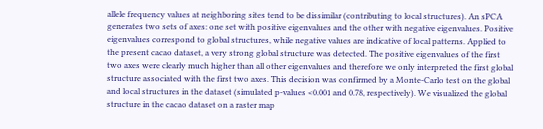allele frequency values at neighboring sites tend to be dissimilar (contributing to local structures). An sPCA generates two sets of axes: one set with positive eigenvalues and the other with negative eigenvalues. Positive eigenvalues correspond to global structures, while negative values are indicative of local patterns. Applied to the present cacao dataset, a very strong global structure was detected. The positive eigenvalues of the first two axes were clearly much higher than all other eigenvalues and therefore we only interpreted the first global structure associated with the first two axes. This decision was confirmed by a Monte-Carlo test on the global and local structures in the dataset (simulated p-values <0.001 and 0.78, respectively). We visualized the global structure in the cacao dataset on a raster map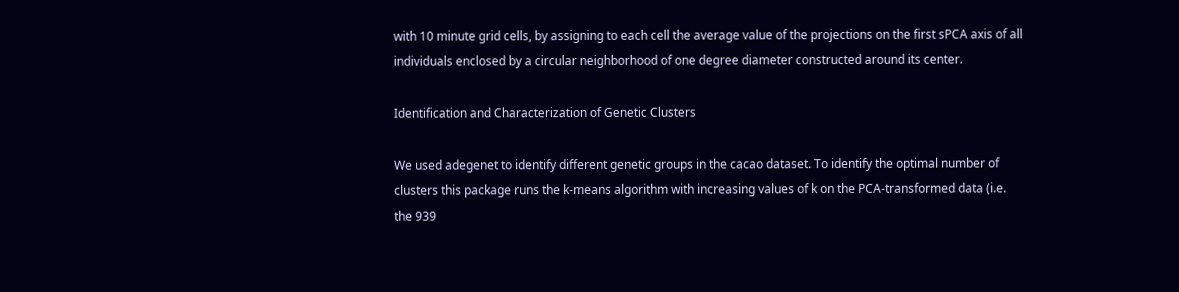with 10 minute grid cells, by assigning to each cell the average value of the projections on the first sPCA axis of all individuals enclosed by a circular neighborhood of one degree diameter constructed around its center.

Identification and Characterization of Genetic Clusters

We used adegenet to identify different genetic groups in the cacao dataset. To identify the optimal number of clusters this package runs the k-means algorithm with increasing values of k on the PCA-transformed data (i.e. the 939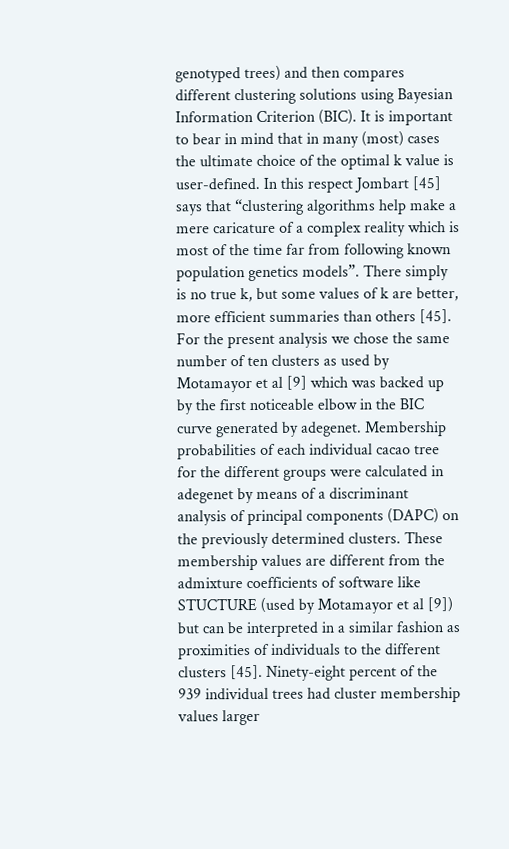genotyped trees) and then compares different clustering solutions using Bayesian Information Criterion (BIC). It is important to bear in mind that in many (most) cases the ultimate choice of the optimal k value is user-defined. In this respect Jombart [45] says that “clustering algorithms help make a mere caricature of a complex reality which is most of the time far from following known population genetics models”. There simply is no true k, but some values of k are better, more efficient summaries than others [45]. For the present analysis we chose the same number of ten clusters as used by Motamayor et al [9] which was backed up by the first noticeable elbow in the BIC curve generated by adegenet. Membership probabilities of each individual cacao tree for the different groups were calculated in adegenet by means of a discriminant analysis of principal components (DAPC) on the previously determined clusters. These membership values are different from the admixture coefficients of software like STUCTURE (used by Motamayor et al [9]) but can be interpreted in a similar fashion as proximities of individuals to the different clusters [45]. Ninety-eight percent of the 939 individual trees had cluster membership values larger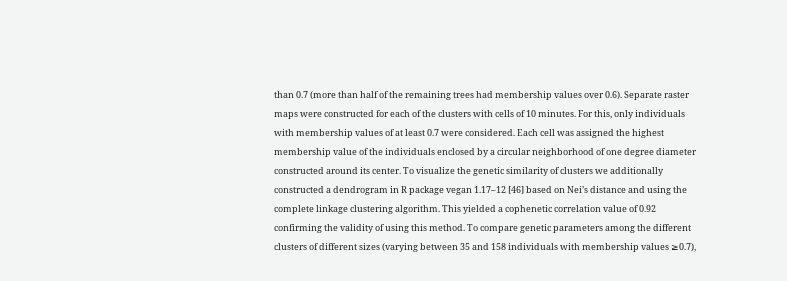than 0.7 (more than half of the remaining trees had membership values over 0.6). Separate raster maps were constructed for each of the clusters with cells of 10 minutes. For this, only individuals with membership values of at least 0.7 were considered. Each cell was assigned the highest membership value of the individuals enclosed by a circular neighborhood of one degree diameter constructed around its center. To visualize the genetic similarity of clusters we additionally constructed a dendrogram in R package vegan 1.17–12 [46] based on Nei’s distance and using the complete linkage clustering algorithm. This yielded a cophenetic correlation value of 0.92 confirming the validity of using this method. To compare genetic parameters among the different clusters of different sizes (varying between 35 and 158 individuals with membership values ≥0.7),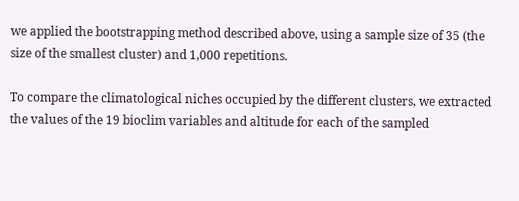we applied the bootstrapping method described above, using a sample size of 35 (the size of the smallest cluster) and 1,000 repetitions.

To compare the climatological niches occupied by the different clusters, we extracted the values of the 19 bioclim variables and altitude for each of the sampled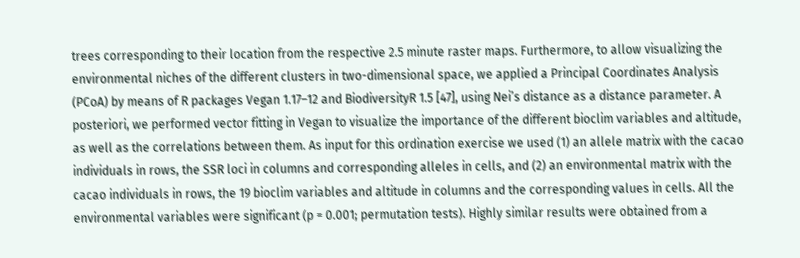trees corresponding to their location from the respective 2.5 minute raster maps. Furthermore, to allow visualizing the environmental niches of the different clusters in two-dimensional space, we applied a Principal Coordinates Analysis (PCoA) by means of R packages Vegan 1.17–12 and BiodiversityR 1.5 [47], using Nei’s distance as a distance parameter. A posteriori, we performed vector fitting in Vegan to visualize the importance of the different bioclim variables and altitude, as well as the correlations between them. As input for this ordination exercise we used (1) an allele matrix with the cacao individuals in rows, the SSR loci in columns and corresponding alleles in cells, and (2) an environmental matrix with the cacao individuals in rows, the 19 bioclim variables and altitude in columns and the corresponding values in cells. All the environmental variables were significant (p = 0.001; permutation tests). Highly similar results were obtained from a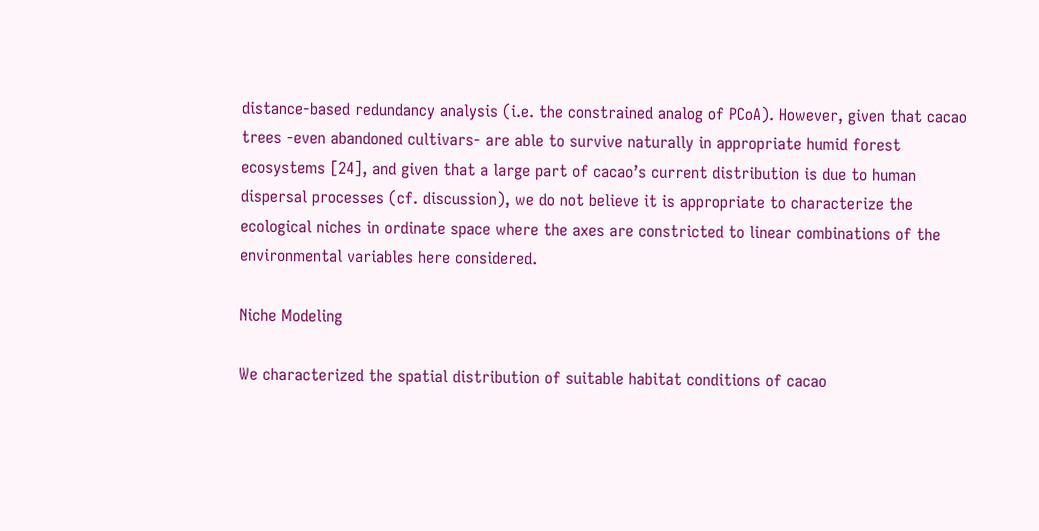distance-based redundancy analysis (i.e. the constrained analog of PCoA). However, given that cacao trees -even abandoned cultivars- are able to survive naturally in appropriate humid forest ecosystems [24], and given that a large part of cacao’s current distribution is due to human dispersal processes (cf. discussion), we do not believe it is appropriate to characterize the ecological niches in ordinate space where the axes are constricted to linear combinations of the environmental variables here considered.

Niche Modeling

We characterized the spatial distribution of suitable habitat conditions of cacao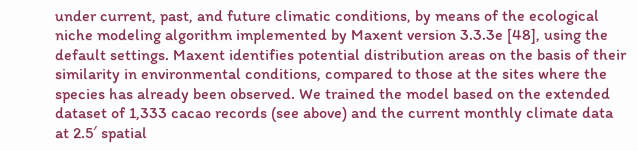under current, past, and future climatic conditions, by means of the ecological niche modeling algorithm implemented by Maxent version 3.3.3e [48], using the default settings. Maxent identifies potential distribution areas on the basis of their similarity in environmental conditions, compared to those at the sites where the species has already been observed. We trained the model based on the extended dataset of 1,333 cacao records (see above) and the current monthly climate data at 2.5′ spatial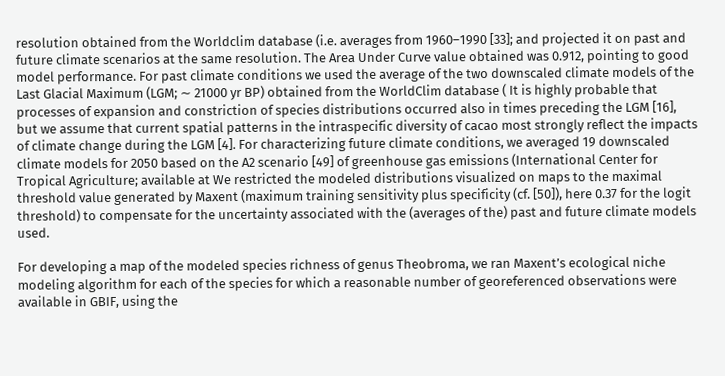resolution obtained from the Worldclim database (i.e. averages from 1960–1990 [33]; and projected it on past and future climate scenarios at the same resolution. The Area Under Curve value obtained was 0.912, pointing to good model performance. For past climate conditions we used the average of the two downscaled climate models of the Last Glacial Maximum (LGM; ∼ 21000 yr BP) obtained from the WorldClim database ( It is highly probable that processes of expansion and constriction of species distributions occurred also in times preceding the LGM [16], but we assume that current spatial patterns in the intraspecific diversity of cacao most strongly reflect the impacts of climate change during the LGM [4]. For characterizing future climate conditions, we averaged 19 downscaled climate models for 2050 based on the A2 scenario [49] of greenhouse gas emissions (International Center for Tropical Agriculture; available at We restricted the modeled distributions visualized on maps to the maximal threshold value generated by Maxent (maximum training sensitivity plus specificity (cf. [50]), here 0.37 for the logit threshold) to compensate for the uncertainty associated with the (averages of the) past and future climate models used.

For developing a map of the modeled species richness of genus Theobroma, we ran Maxent’s ecological niche modeling algorithm for each of the species for which a reasonable number of georeferenced observations were available in GBIF, using the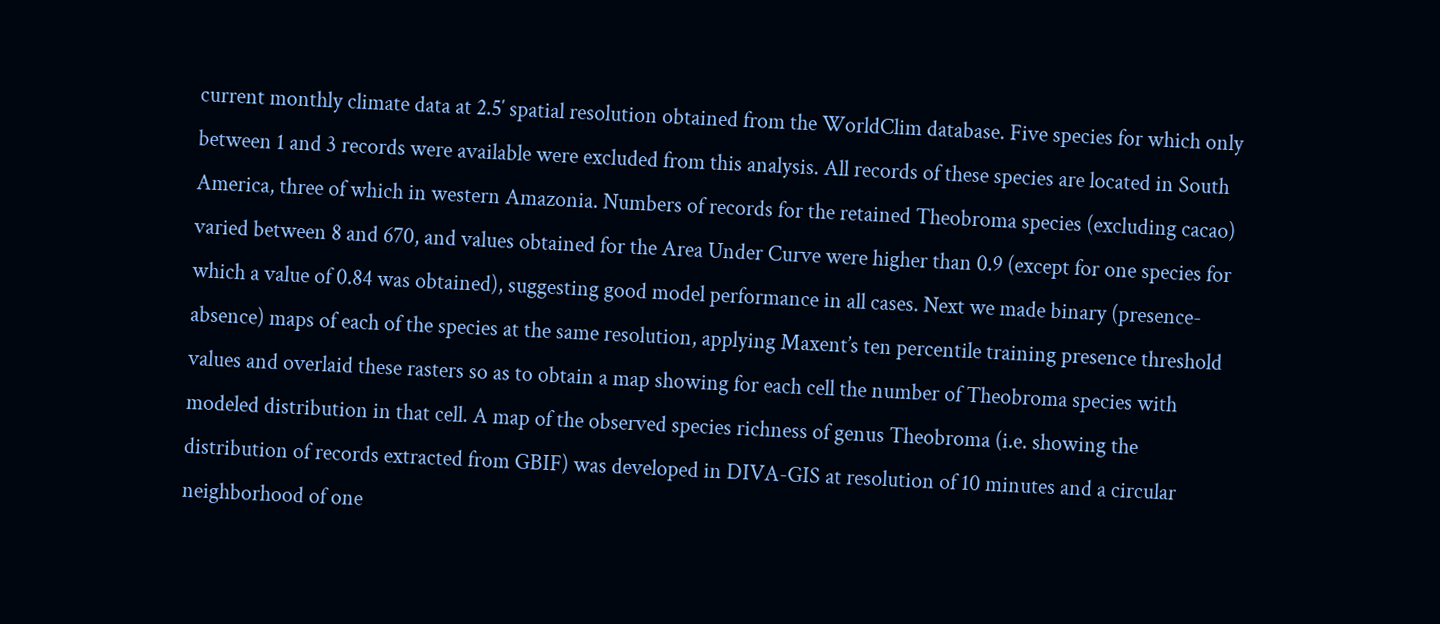current monthly climate data at 2.5′ spatial resolution obtained from the WorldClim database. Five species for which only between 1 and 3 records were available were excluded from this analysis. All records of these species are located in South America, three of which in western Amazonia. Numbers of records for the retained Theobroma species (excluding cacao) varied between 8 and 670, and values obtained for the Area Under Curve were higher than 0.9 (except for one species for which a value of 0.84 was obtained), suggesting good model performance in all cases. Next we made binary (presence-absence) maps of each of the species at the same resolution, applying Maxent’s ten percentile training presence threshold values and overlaid these rasters so as to obtain a map showing for each cell the number of Theobroma species with modeled distribution in that cell. A map of the observed species richness of genus Theobroma (i.e. showing the distribution of records extracted from GBIF) was developed in DIVA-GIS at resolution of 10 minutes and a circular neighborhood of one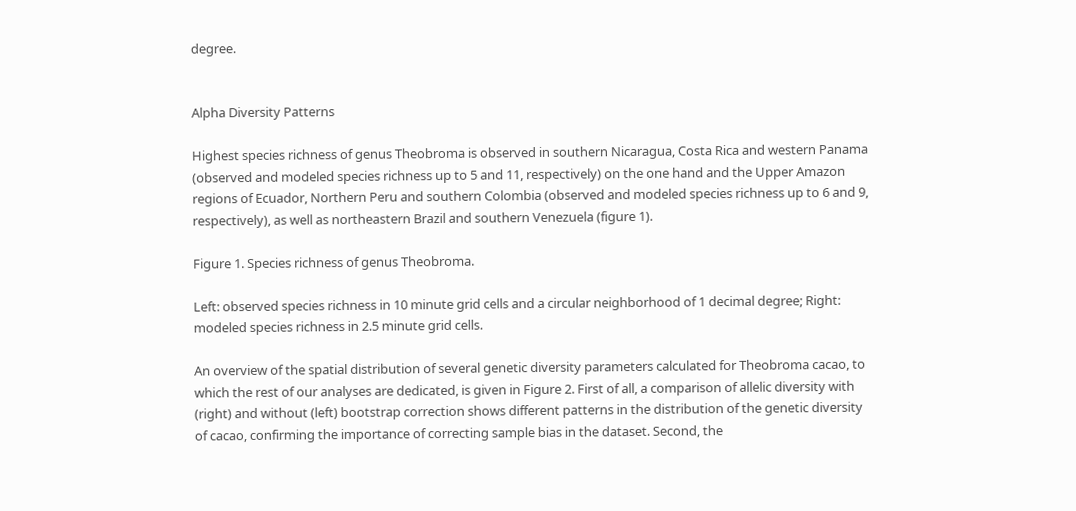degree.


Alpha Diversity Patterns

Highest species richness of genus Theobroma is observed in southern Nicaragua, Costa Rica and western Panama (observed and modeled species richness up to 5 and 11, respectively) on the one hand and the Upper Amazon regions of Ecuador, Northern Peru and southern Colombia (observed and modeled species richness up to 6 and 9, respectively), as well as northeastern Brazil and southern Venezuela (figure 1).

Figure 1. Species richness of genus Theobroma.

Left: observed species richness in 10 minute grid cells and a circular neighborhood of 1 decimal degree; Right: modeled species richness in 2.5 minute grid cells.

An overview of the spatial distribution of several genetic diversity parameters calculated for Theobroma cacao, to which the rest of our analyses are dedicated, is given in Figure 2. First of all, a comparison of allelic diversity with (right) and without (left) bootstrap correction shows different patterns in the distribution of the genetic diversity of cacao, confirming the importance of correcting sample bias in the dataset. Second, the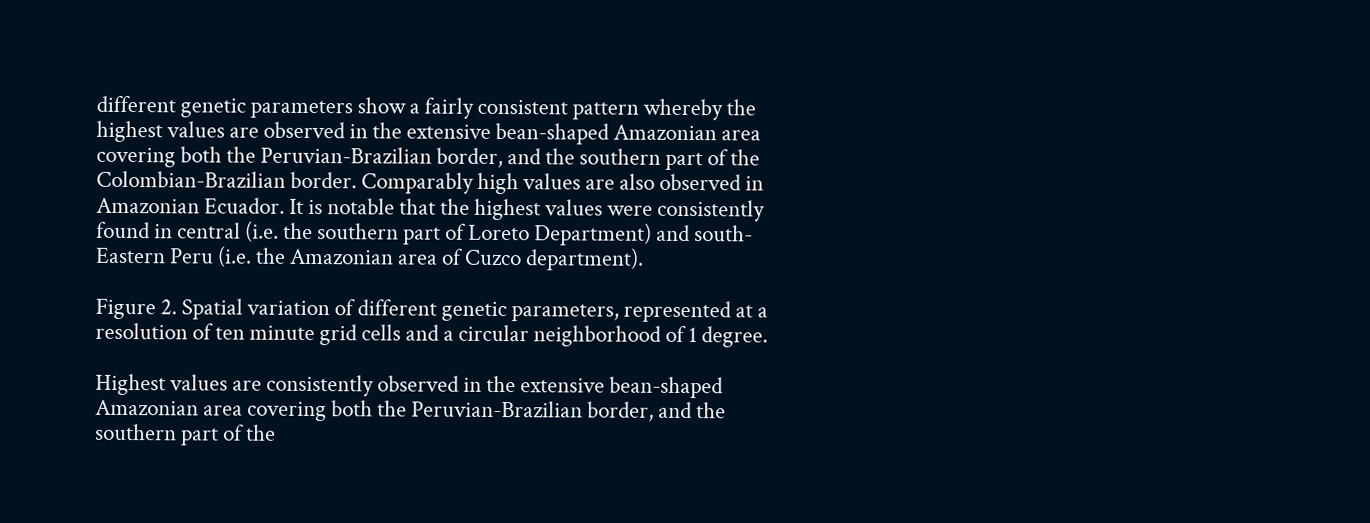different genetic parameters show a fairly consistent pattern whereby the highest values are observed in the extensive bean-shaped Amazonian area covering both the Peruvian-Brazilian border, and the southern part of the Colombian-Brazilian border. Comparably high values are also observed in Amazonian Ecuador. It is notable that the highest values were consistently found in central (i.e. the southern part of Loreto Department) and south-Eastern Peru (i.e. the Amazonian area of Cuzco department).

Figure 2. Spatial variation of different genetic parameters, represented at a resolution of ten minute grid cells and a circular neighborhood of 1 degree.

Highest values are consistently observed in the extensive bean-shaped Amazonian area covering both the Peruvian-Brazilian border, and the southern part of the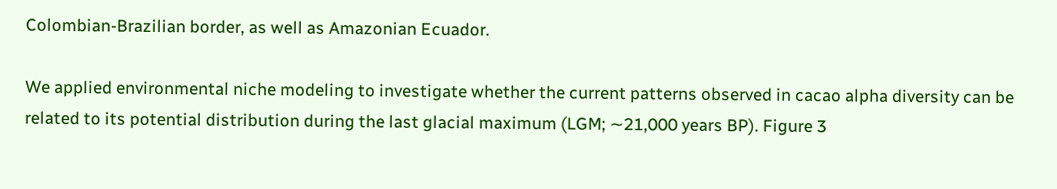Colombian-Brazilian border, as well as Amazonian Ecuador.

We applied environmental niche modeling to investigate whether the current patterns observed in cacao alpha diversity can be related to its potential distribution during the last glacial maximum (LGM; ∼21,000 years BP). Figure 3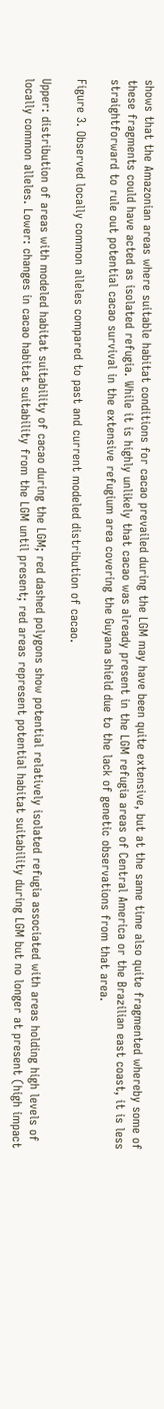shows that the Amazonian areas where suitable habitat conditions for cacao prevailed during the LGM may have been quite extensive, but at the same time also quite fragmented whereby some of these fragments could have acted as isolated refugia. While it is highly unlikely that cacao was already present in the LGM refugia areas of Central America or the Brazilian east coast, it is less straightforward to rule out potential cacao survival in the extensive refugium area covering the Guyana shield due to the lack of genetic observations from that area.

Figure 3. Observed locally common alleles compared to past and current modeled distribution of cacao.

Upper: distribution of areas with modeled habitat suitability of cacao during the LGM; red dashed polygons show potential relatively isolated refugia associated with areas holding high levels of locally common alleles. Lower: changes in cacao habitat suitability from the LGM until present; red areas represent potential habitat suitability during LGM but no longer at present (high impact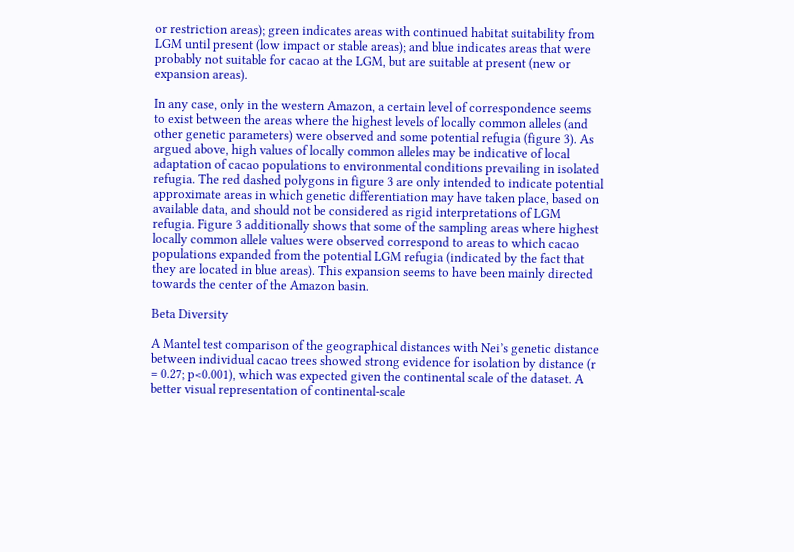or restriction areas); green indicates areas with continued habitat suitability from LGM until present (low impact or stable areas); and blue indicates areas that were probably not suitable for cacao at the LGM, but are suitable at present (new or expansion areas).

In any case, only in the western Amazon, a certain level of correspondence seems to exist between the areas where the highest levels of locally common alleles (and other genetic parameters) were observed and some potential refugia (figure 3). As argued above, high values of locally common alleles may be indicative of local adaptation of cacao populations to environmental conditions prevailing in isolated refugia. The red dashed polygons in figure 3 are only intended to indicate potential approximate areas in which genetic differentiation may have taken place, based on available data, and should not be considered as rigid interpretations of LGM refugia. Figure 3 additionally shows that some of the sampling areas where highest locally common allele values were observed correspond to areas to which cacao populations expanded from the potential LGM refugia (indicated by the fact that they are located in blue areas). This expansion seems to have been mainly directed towards the center of the Amazon basin.

Beta Diversity

A Mantel test comparison of the geographical distances with Nei’s genetic distance between individual cacao trees showed strong evidence for isolation by distance (r = 0.27; p<0.001), which was expected given the continental scale of the dataset. A better visual representation of continental-scale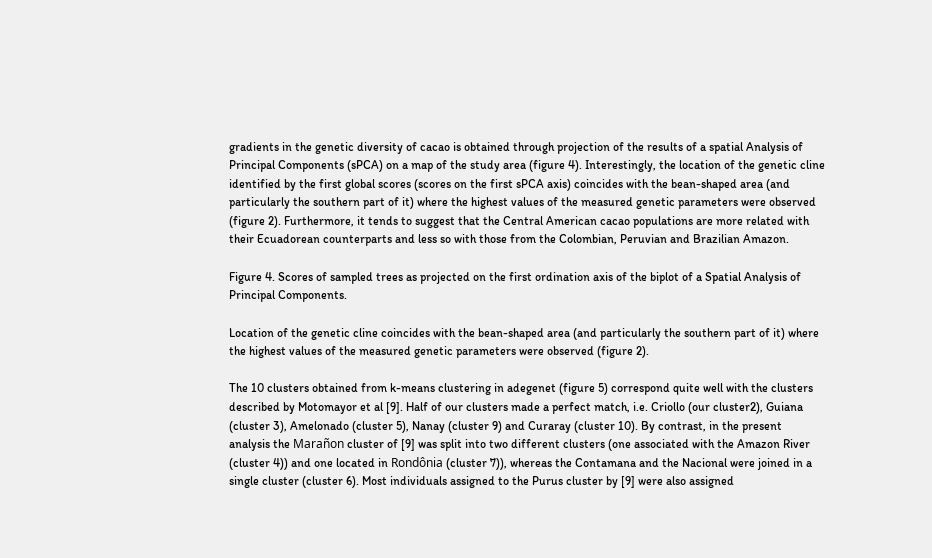gradients in the genetic diversity of cacao is obtained through projection of the results of a spatial Analysis of Principal Components (sPCA) on a map of the study area (figure 4). Interestingly, the location of the genetic cline identified by the first global scores (scores on the first sPCA axis) coincides with the bean-shaped area (and particularly the southern part of it) where the highest values of the measured genetic parameters were observed (figure 2). Furthermore, it tends to suggest that the Central American cacao populations are more related with their Ecuadorean counterparts and less so with those from the Colombian, Peruvian and Brazilian Amazon.

Figure 4. Scores of sampled trees as projected on the first ordination axis of the biplot of a Spatial Analysis of Principal Components.

Location of the genetic cline coincides with the bean-shaped area (and particularly the southern part of it) where the highest values of the measured genetic parameters were observed (figure 2).

The 10 clusters obtained from k-means clustering in adegenet (figure 5) correspond quite well with the clusters described by Motomayor et al [9]. Half of our clusters made a perfect match, i.e. Criollo (our cluster2), Guiana (cluster 3), Amelonado (cluster 5), Nanay (cluster 9) and Curaray (cluster 10). By contrast, in the present analysis the Marañon cluster of [9] was split into two different clusters (one associated with the Amazon River (cluster 4)) and one located in Rondônia (cluster 7)), whereas the Contamana and the Nacional were joined in a single cluster (cluster 6). Most individuals assigned to the Purus cluster by [9] were also assigned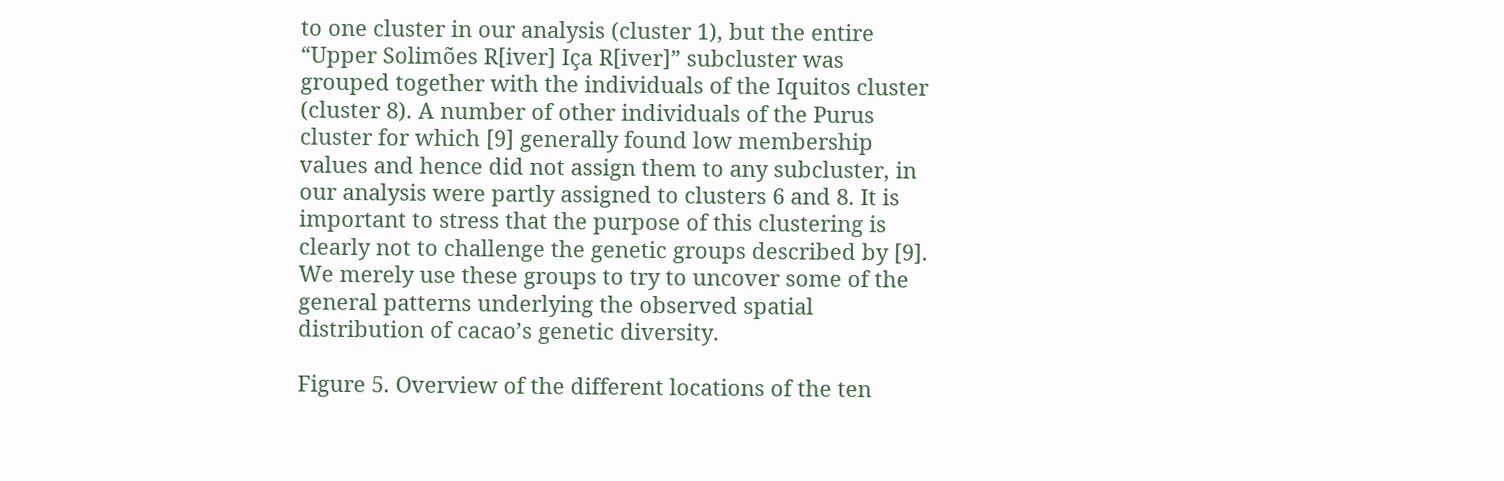to one cluster in our analysis (cluster 1), but the entire “Upper Solimões R[iver] Iça R[iver]” subcluster was grouped together with the individuals of the Iquitos cluster (cluster 8). A number of other individuals of the Purus cluster for which [9] generally found low membership values and hence did not assign them to any subcluster, in our analysis were partly assigned to clusters 6 and 8. It is important to stress that the purpose of this clustering is clearly not to challenge the genetic groups described by [9]. We merely use these groups to try to uncover some of the general patterns underlying the observed spatial distribution of cacao’s genetic diversity.

Figure 5. Overview of the different locations of the ten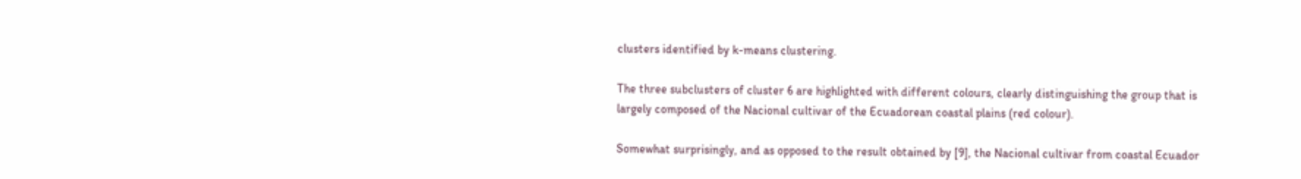clusters identified by k-means clustering.

The three subclusters of cluster 6 are highlighted with different colours, clearly distinguishing the group that is largely composed of the Nacional cultivar of the Ecuadorean coastal plains (red colour).

Somewhat surprisingly, and as opposed to the result obtained by [9], the Nacional cultivar from coastal Ecuador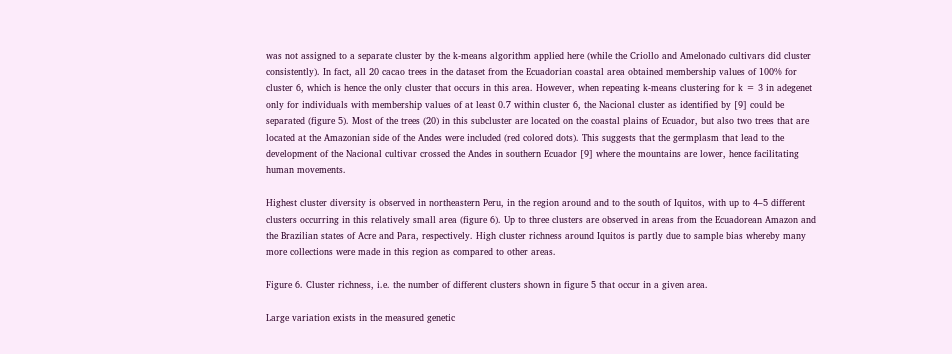was not assigned to a separate cluster by the k-means algorithm applied here (while the Criollo and Amelonado cultivars did cluster consistently). In fact, all 20 cacao trees in the dataset from the Ecuadorian coastal area obtained membership values of 100% for cluster 6, which is hence the only cluster that occurs in this area. However, when repeating k-means clustering for k = 3 in adegenet only for individuals with membership values of at least 0.7 within cluster 6, the Nacional cluster as identified by [9] could be separated (figure 5). Most of the trees (20) in this subcluster are located on the coastal plains of Ecuador, but also two trees that are located at the Amazonian side of the Andes were included (red colored dots). This suggests that the germplasm that lead to the development of the Nacional cultivar crossed the Andes in southern Ecuador [9] where the mountains are lower, hence facilitating human movements.

Highest cluster diversity is observed in northeastern Peru, in the region around and to the south of Iquitos, with up to 4–5 different clusters occurring in this relatively small area (figure 6). Up to three clusters are observed in areas from the Ecuadorean Amazon and the Brazilian states of Acre and Para, respectively. High cluster richness around Iquitos is partly due to sample bias whereby many more collections were made in this region as compared to other areas.

Figure 6. Cluster richness, i.e. the number of different clusters shown in figure 5 that occur in a given area.

Large variation exists in the measured genetic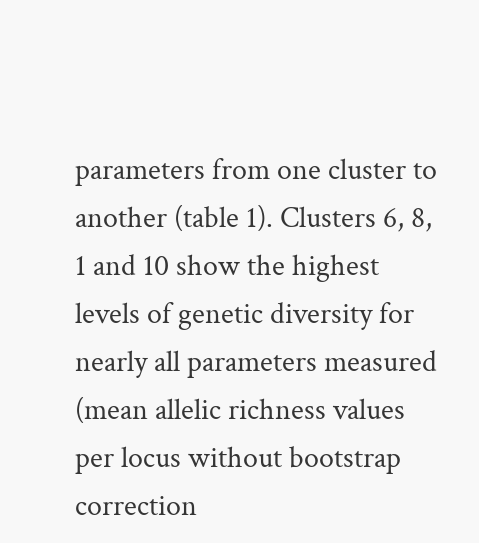parameters from one cluster to another (table 1). Clusters 6, 8, 1 and 10 show the highest levels of genetic diversity for nearly all parameters measured (mean allelic richness values per locus without bootstrap correction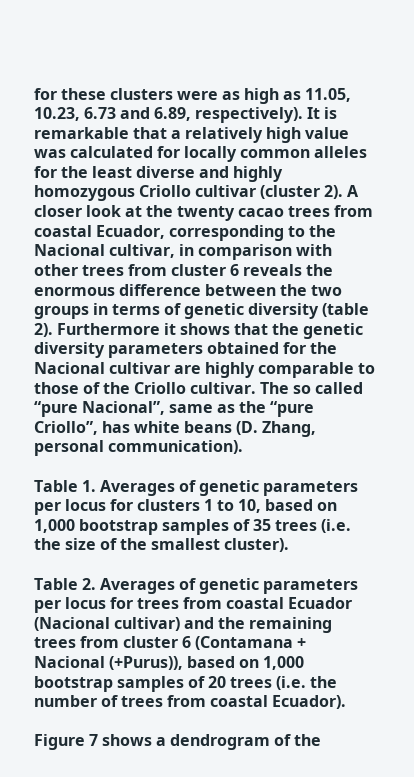for these clusters were as high as 11.05, 10.23, 6.73 and 6.89, respectively). It is remarkable that a relatively high value was calculated for locally common alleles for the least diverse and highly homozygous Criollo cultivar (cluster 2). A closer look at the twenty cacao trees from coastal Ecuador, corresponding to the Nacional cultivar, in comparison with other trees from cluster 6 reveals the enormous difference between the two groups in terms of genetic diversity (table 2). Furthermore it shows that the genetic diversity parameters obtained for the Nacional cultivar are highly comparable to those of the Criollo cultivar. The so called “pure Nacional”, same as the “pure Criollo”, has white beans (D. Zhang, personal communication).

Table 1. Averages of genetic parameters per locus for clusters 1 to 10, based on 1,000 bootstrap samples of 35 trees (i.e. the size of the smallest cluster).

Table 2. Averages of genetic parameters per locus for trees from coastal Ecuador (Nacional cultivar) and the remaining trees from cluster 6 (Contamana + Nacional (+Purus)), based on 1,000 bootstrap samples of 20 trees (i.e. the number of trees from coastal Ecuador).

Figure 7 shows a dendrogram of the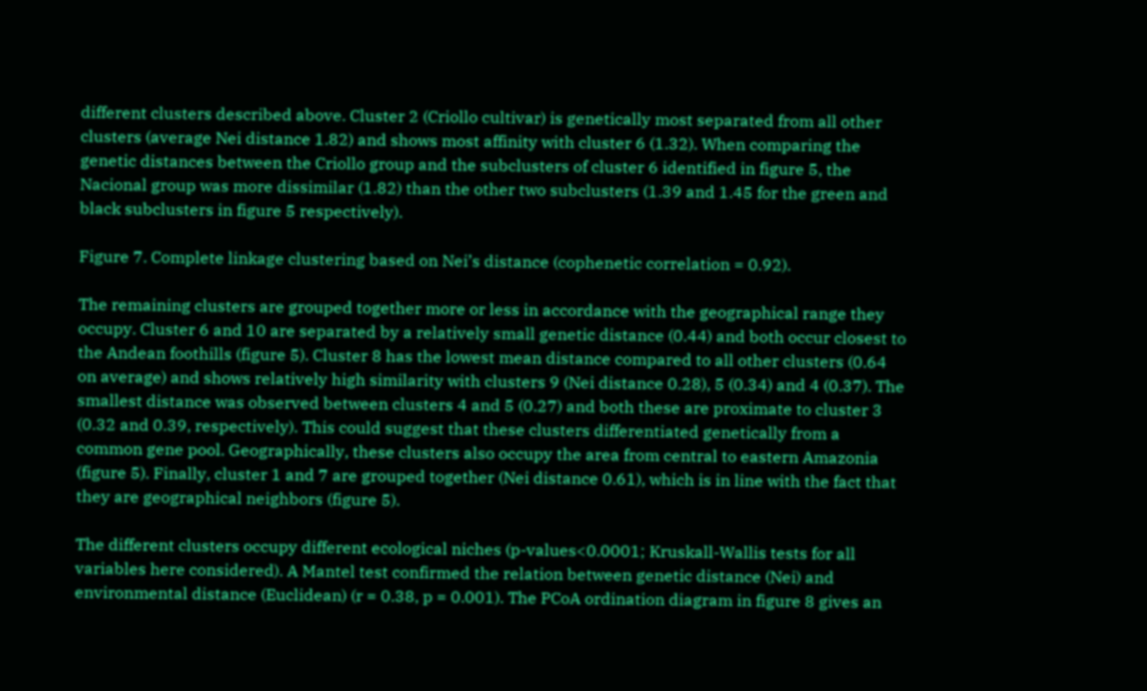different clusters described above. Cluster 2 (Criollo cultivar) is genetically most separated from all other clusters (average Nei distance 1.82) and shows most affinity with cluster 6 (1.32). When comparing the genetic distances between the Criollo group and the subclusters of cluster 6 identified in figure 5, the Nacional group was more dissimilar (1.82) than the other two subclusters (1.39 and 1.45 for the green and black subclusters in figure 5 respectively).

Figure 7. Complete linkage clustering based on Nei’s distance (cophenetic correlation = 0.92).

The remaining clusters are grouped together more or less in accordance with the geographical range they occupy. Cluster 6 and 10 are separated by a relatively small genetic distance (0.44) and both occur closest to the Andean foothills (figure 5). Cluster 8 has the lowest mean distance compared to all other clusters (0.64 on average) and shows relatively high similarity with clusters 9 (Nei distance 0.28), 5 (0.34) and 4 (0.37). The smallest distance was observed between clusters 4 and 5 (0.27) and both these are proximate to cluster 3 (0.32 and 0.39, respectively). This could suggest that these clusters differentiated genetically from a common gene pool. Geographically, these clusters also occupy the area from central to eastern Amazonia (figure 5). Finally, cluster 1 and 7 are grouped together (Nei distance 0.61), which is in line with the fact that they are geographical neighbors (figure 5).

The different clusters occupy different ecological niches (p-values<0.0001; Kruskall-Wallis tests for all variables here considered). A Mantel test confirmed the relation between genetic distance (Nei) and environmental distance (Euclidean) (r = 0.38, p = 0.001). The PCoA ordination diagram in figure 8 gives an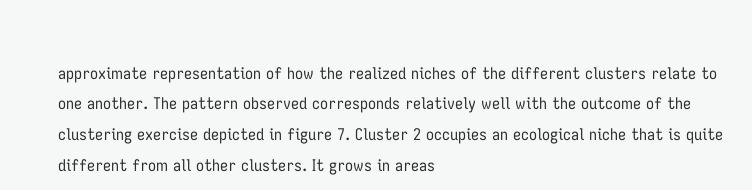approximate representation of how the realized niches of the different clusters relate to one another. The pattern observed corresponds relatively well with the outcome of the clustering exercise depicted in figure 7. Cluster 2 occupies an ecological niche that is quite different from all other clusters. It grows in areas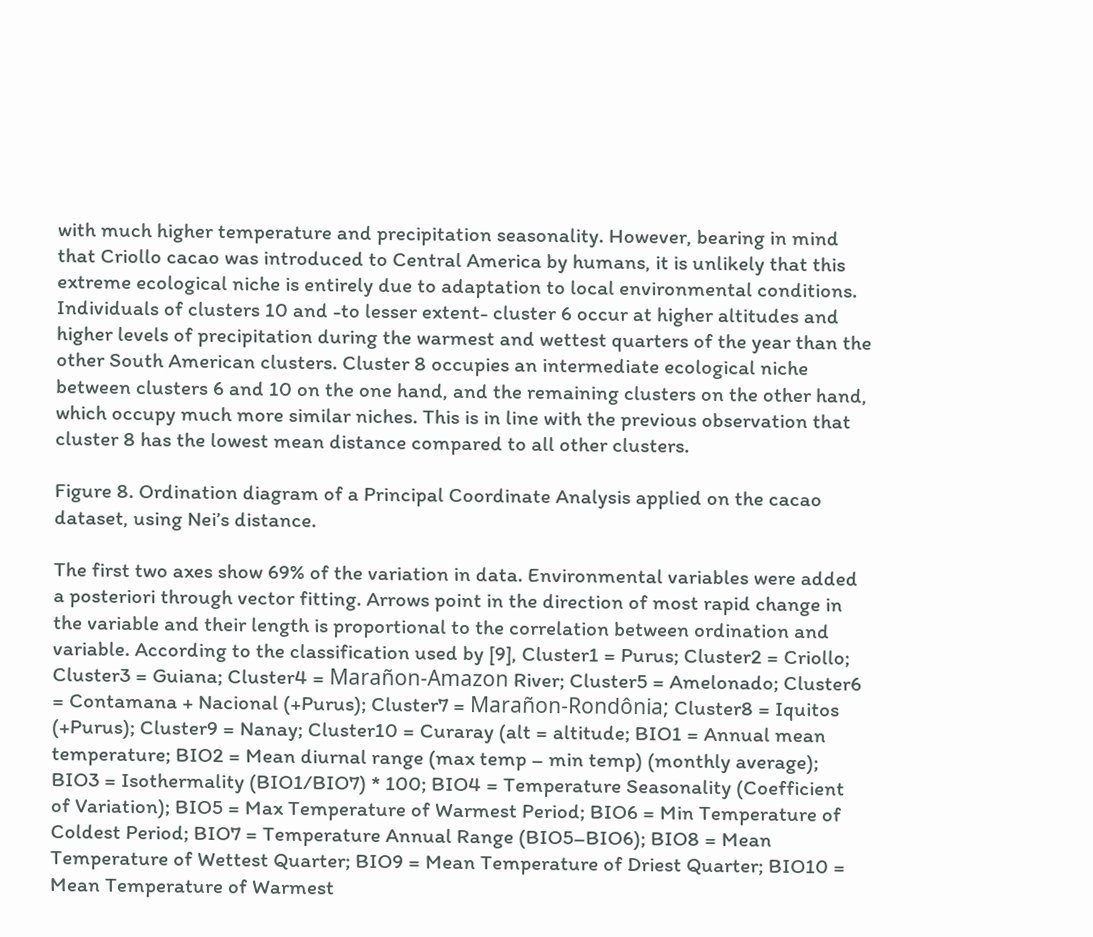with much higher temperature and precipitation seasonality. However, bearing in mind that Criollo cacao was introduced to Central America by humans, it is unlikely that this extreme ecological niche is entirely due to adaptation to local environmental conditions. Individuals of clusters 10 and -to lesser extent- cluster 6 occur at higher altitudes and higher levels of precipitation during the warmest and wettest quarters of the year than the other South American clusters. Cluster 8 occupies an intermediate ecological niche between clusters 6 and 10 on the one hand, and the remaining clusters on the other hand, which occupy much more similar niches. This is in line with the previous observation that cluster 8 has the lowest mean distance compared to all other clusters.

Figure 8. Ordination diagram of a Principal Coordinate Analysis applied on the cacao dataset, using Nei’s distance.

The first two axes show 69% of the variation in data. Environmental variables were added a posteriori through vector fitting. Arrows point in the direction of most rapid change in the variable and their length is proportional to the correlation between ordination and variable. According to the classification used by [9], Cluster1 = Purus; Cluster2 = Criollo; Cluster3 = Guiana; Cluster4 = Marañon-Amazon River; Cluster5 = Amelonado; Cluster6 = Contamana + Nacional (+Purus); Cluster7 = Marañon-Rondônia; Cluster8 = Iquitos (+Purus); Cluster9 = Nanay; Cluster10 = Curaray (alt = altitude; BIO1 = Annual mean temperature; BIO2 = Mean diurnal range (max temp – min temp) (monthly average); BIO3 = Isothermality (BIO1/BIO7) * 100; BIO4 = Temperature Seasonality (Coefficient of Variation); BIO5 = Max Temperature of Warmest Period; BIO6 = Min Temperature of Coldest Period; BIO7 = Temperature Annual Range (BIO5–BIO6); BIO8 = Mean Temperature of Wettest Quarter; BIO9 = Mean Temperature of Driest Quarter; BIO10 = Mean Temperature of Warmest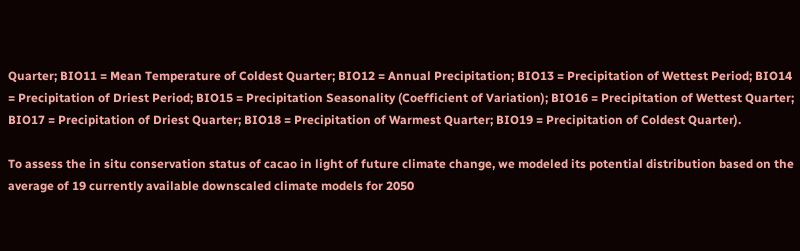Quarter; BIO11 = Mean Temperature of Coldest Quarter; BIO12 = Annual Precipitation; BIO13 = Precipitation of Wettest Period; BIO14 = Precipitation of Driest Period; BIO15 = Precipitation Seasonality (Coefficient of Variation); BIO16 = Precipitation of Wettest Quarter; BIO17 = Precipitation of Driest Quarter; BIO18 = Precipitation of Warmest Quarter; BIO19 = Precipitation of Coldest Quarter).

To assess the in situ conservation status of cacao in light of future climate change, we modeled its potential distribution based on the average of 19 currently available downscaled climate models for 2050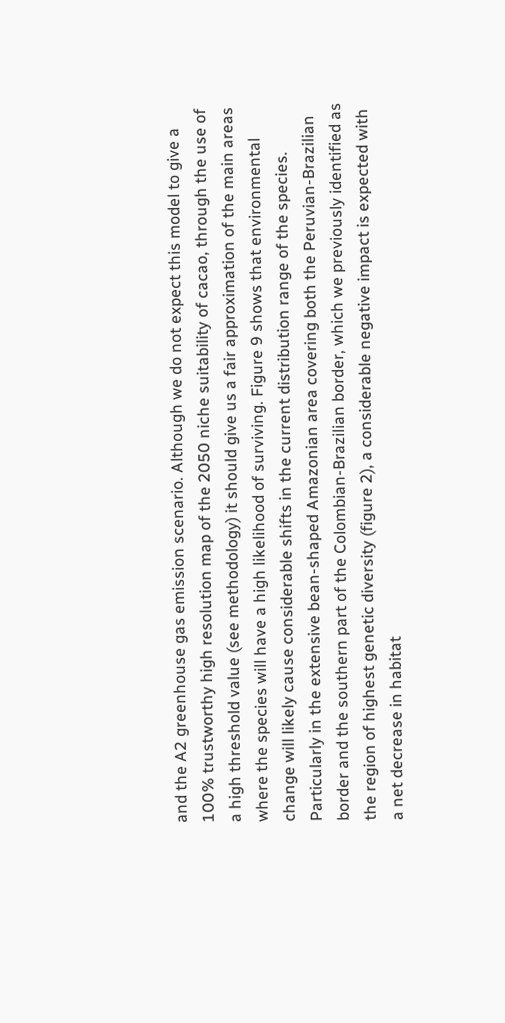and the A2 greenhouse gas emission scenario. Although we do not expect this model to give a 100% trustworthy high resolution map of the 2050 niche suitability of cacao, through the use of a high threshold value (see methodology) it should give us a fair approximation of the main areas where the species will have a high likelihood of surviving. Figure 9 shows that environmental change will likely cause considerable shifts in the current distribution range of the species. Particularly in the extensive bean-shaped Amazonian area covering both the Peruvian-Brazilian border and the southern part of the Colombian-Brazilian border, which we previously identified as the region of highest genetic diversity (figure 2), a considerable negative impact is expected with a net decrease in habitat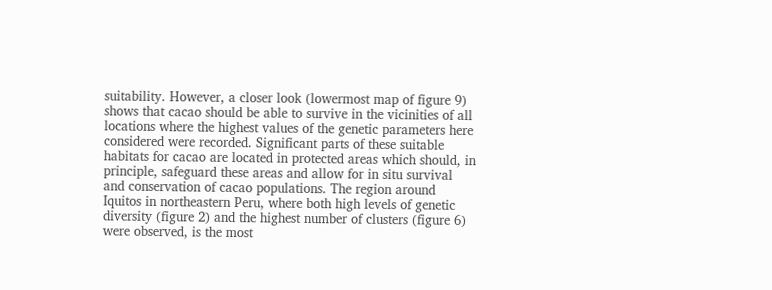suitability. However, a closer look (lowermost map of figure 9) shows that cacao should be able to survive in the vicinities of all locations where the highest values of the genetic parameters here considered were recorded. Significant parts of these suitable habitats for cacao are located in protected areas which should, in principle, safeguard these areas and allow for in situ survival and conservation of cacao populations. The region around Iquitos in northeastern Peru, where both high levels of genetic diversity (figure 2) and the highest number of clusters (figure 6) were observed, is the most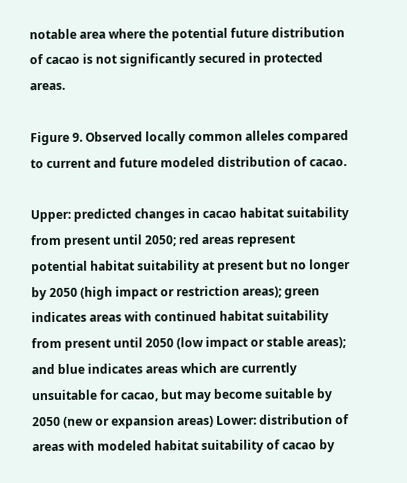notable area where the potential future distribution of cacao is not significantly secured in protected areas.

Figure 9. Observed locally common alleles compared to current and future modeled distribution of cacao.

Upper: predicted changes in cacao habitat suitability from present until 2050; red areas represent potential habitat suitability at present but no longer by 2050 (high impact or restriction areas); green indicates areas with continued habitat suitability from present until 2050 (low impact or stable areas); and blue indicates areas which are currently unsuitable for cacao, but may become suitable by 2050 (new or expansion areas) Lower: distribution of areas with modeled habitat suitability of cacao by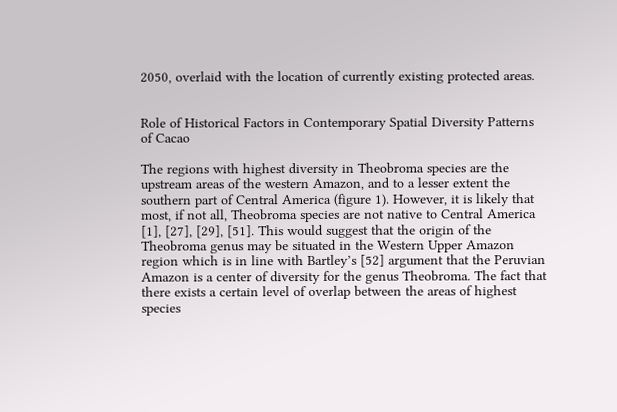2050, overlaid with the location of currently existing protected areas.


Role of Historical Factors in Contemporary Spatial Diversity Patterns of Cacao

The regions with highest diversity in Theobroma species are the upstream areas of the western Amazon, and to a lesser extent the southern part of Central America (figure 1). However, it is likely that most, if not all, Theobroma species are not native to Central America [1], [27], [29], [51]. This would suggest that the origin of the Theobroma genus may be situated in the Western Upper Amazon region which is in line with Bartley’s [52] argument that the Peruvian Amazon is a center of diversity for the genus Theobroma. The fact that there exists a certain level of overlap between the areas of highest species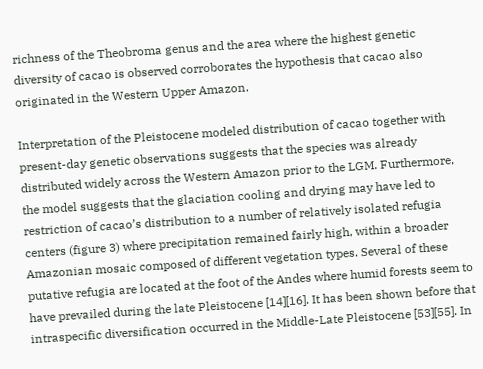richness of the Theobroma genus and the area where the highest genetic diversity of cacao is observed corroborates the hypothesis that cacao also originated in the Western Upper Amazon.

Interpretation of the Pleistocene modeled distribution of cacao together with present-day genetic observations suggests that the species was already distributed widely across the Western Amazon prior to the LGM. Furthermore, the model suggests that the glaciation cooling and drying may have led to restriction of cacao’s distribution to a number of relatively isolated refugia centers (figure 3) where precipitation remained fairly high, within a broader Amazonian mosaic composed of different vegetation types. Several of these putative refugia are located at the foot of the Andes where humid forests seem to have prevailed during the late Pleistocene [14][16]. It has been shown before that intraspecific diversification occurred in the Middle-Late Pleistocene [53][55]. In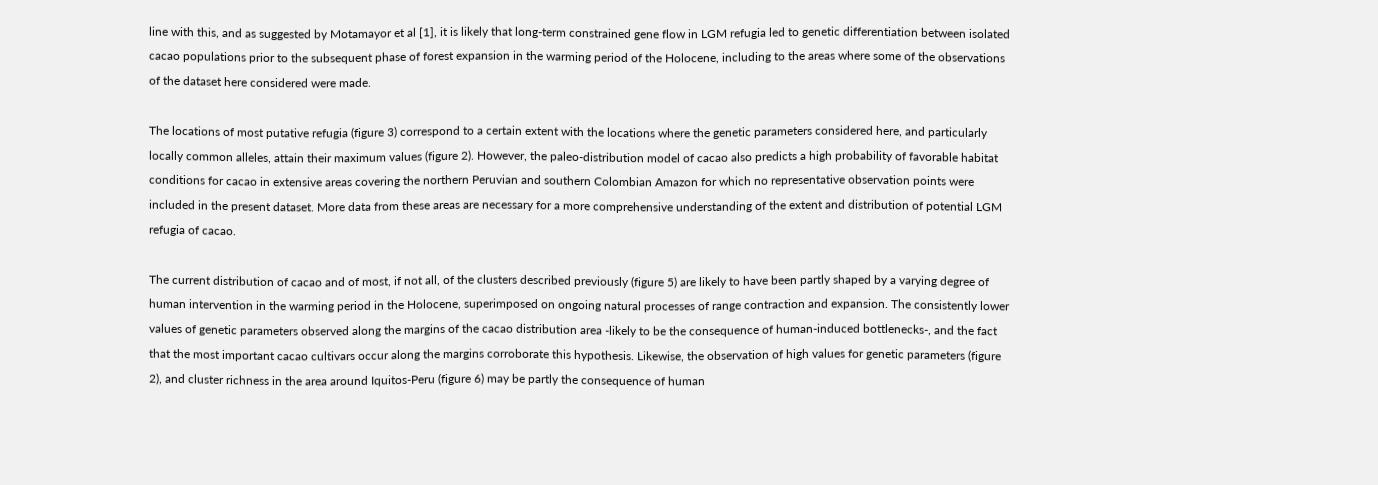line with this, and as suggested by Motamayor et al [1], it is likely that long-term constrained gene flow in LGM refugia led to genetic differentiation between isolated cacao populations prior to the subsequent phase of forest expansion in the warming period of the Holocene, including to the areas where some of the observations of the dataset here considered were made.

The locations of most putative refugia (figure 3) correspond to a certain extent with the locations where the genetic parameters considered here, and particularly locally common alleles, attain their maximum values (figure 2). However, the paleo-distribution model of cacao also predicts a high probability of favorable habitat conditions for cacao in extensive areas covering the northern Peruvian and southern Colombian Amazon for which no representative observation points were included in the present dataset. More data from these areas are necessary for a more comprehensive understanding of the extent and distribution of potential LGM refugia of cacao.

The current distribution of cacao and of most, if not all, of the clusters described previously (figure 5) are likely to have been partly shaped by a varying degree of human intervention in the warming period in the Holocene, superimposed on ongoing natural processes of range contraction and expansion. The consistently lower values of genetic parameters observed along the margins of the cacao distribution area -likely to be the consequence of human-induced bottlenecks-, and the fact that the most important cacao cultivars occur along the margins corroborate this hypothesis. Likewise, the observation of high values for genetic parameters (figure 2), and cluster richness in the area around Iquitos-Peru (figure 6) may be partly the consequence of human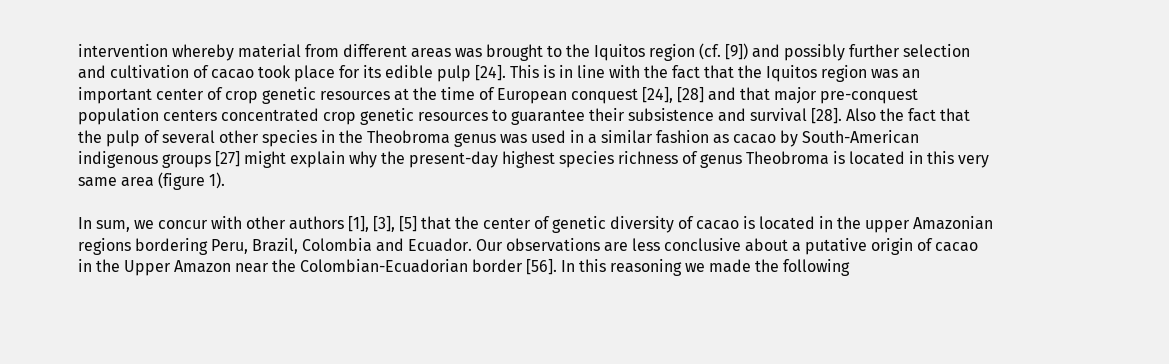intervention whereby material from different areas was brought to the Iquitos region (cf. [9]) and possibly further selection and cultivation of cacao took place for its edible pulp [24]. This is in line with the fact that the Iquitos region was an important center of crop genetic resources at the time of European conquest [24], [28] and that major pre-conquest population centers concentrated crop genetic resources to guarantee their subsistence and survival [28]. Also the fact that the pulp of several other species in the Theobroma genus was used in a similar fashion as cacao by South-American indigenous groups [27] might explain why the present-day highest species richness of genus Theobroma is located in this very same area (figure 1).

In sum, we concur with other authors [1], [3], [5] that the center of genetic diversity of cacao is located in the upper Amazonian regions bordering Peru, Brazil, Colombia and Ecuador. Our observations are less conclusive about a putative origin of cacao in the Upper Amazon near the Colombian-Ecuadorian border [56]. In this reasoning we made the following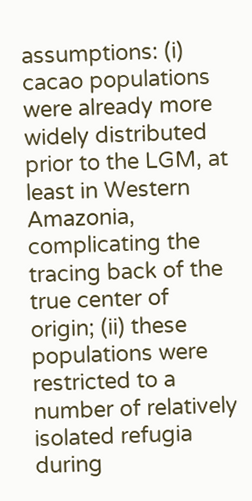assumptions: (i) cacao populations were already more widely distributed prior to the LGM, at least in Western Amazonia, complicating the tracing back of the true center of origin; (ii) these populations were restricted to a number of relatively isolated refugia during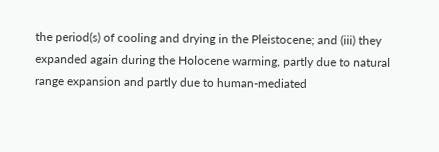the period(s) of cooling and drying in the Pleistocene; and (iii) they expanded again during the Holocene warming, partly due to natural range expansion and partly due to human-mediated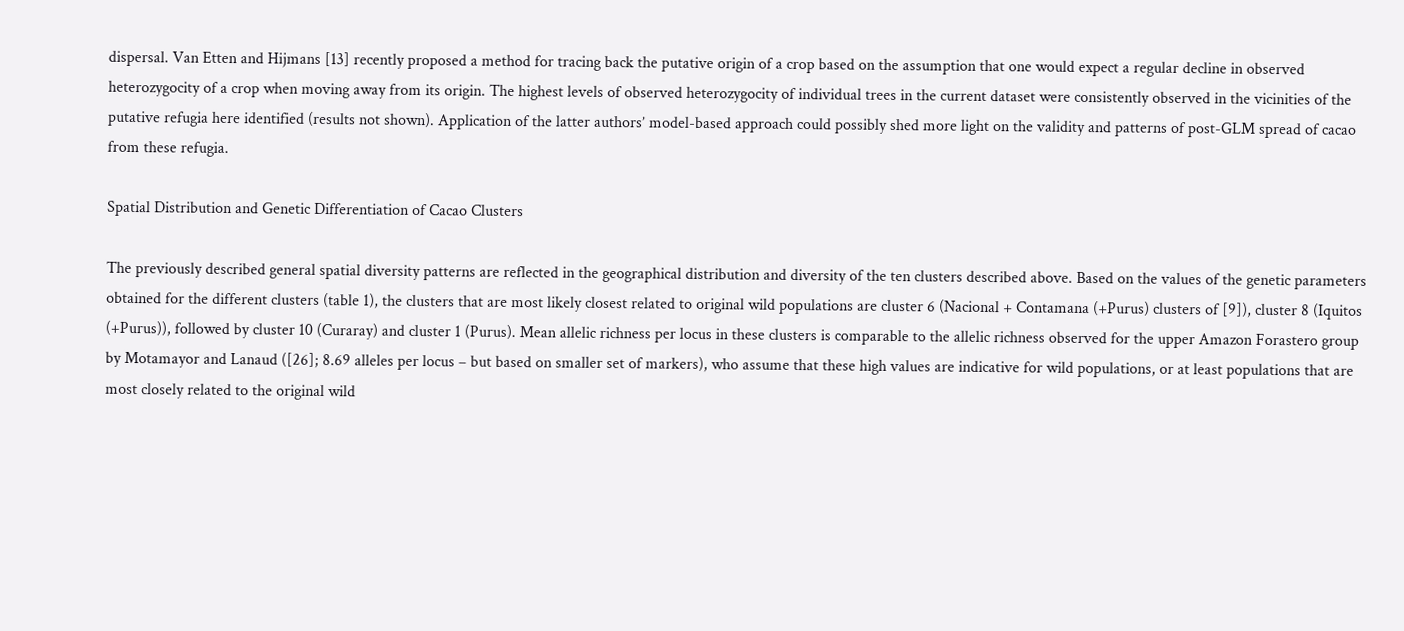dispersal. Van Etten and Hijmans [13] recently proposed a method for tracing back the putative origin of a crop based on the assumption that one would expect a regular decline in observed heterozygocity of a crop when moving away from its origin. The highest levels of observed heterozygocity of individual trees in the current dataset were consistently observed in the vicinities of the putative refugia here identified (results not shown). Application of the latter authors’ model-based approach could possibly shed more light on the validity and patterns of post-GLM spread of cacao from these refugia.

Spatial Distribution and Genetic Differentiation of Cacao Clusters

The previously described general spatial diversity patterns are reflected in the geographical distribution and diversity of the ten clusters described above. Based on the values of the genetic parameters obtained for the different clusters (table 1), the clusters that are most likely closest related to original wild populations are cluster 6 (Nacional + Contamana (+Purus) clusters of [9]), cluster 8 (Iquitos (+Purus)), followed by cluster 10 (Curaray) and cluster 1 (Purus). Mean allelic richness per locus in these clusters is comparable to the allelic richness observed for the upper Amazon Forastero group by Motamayor and Lanaud ([26]; 8.69 alleles per locus – but based on smaller set of markers), who assume that these high values are indicative for wild populations, or at least populations that are most closely related to the original wild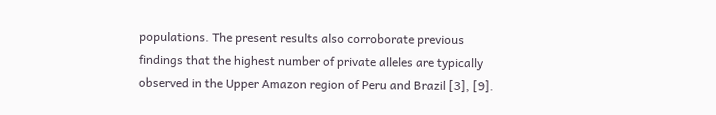populations. The present results also corroborate previous findings that the highest number of private alleles are typically observed in the Upper Amazon region of Peru and Brazil [3], [9].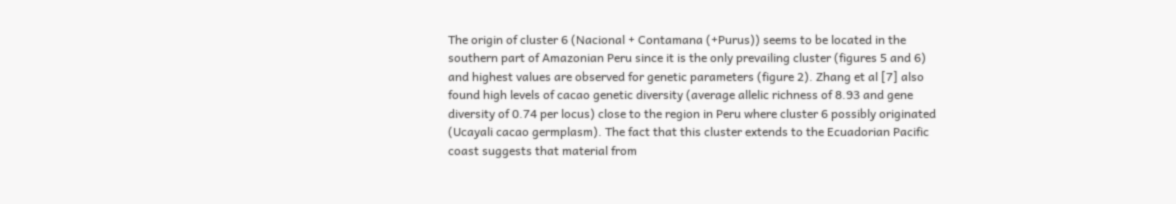The origin of cluster 6 (Nacional + Contamana (+Purus)) seems to be located in the southern part of Amazonian Peru since it is the only prevailing cluster (figures 5 and 6) and highest values are observed for genetic parameters (figure 2). Zhang et al [7] also found high levels of cacao genetic diversity (average allelic richness of 8.93 and gene diversity of 0.74 per locus) close to the region in Peru where cluster 6 possibly originated (Ucayali cacao germplasm). The fact that this cluster extends to the Ecuadorian Pacific coast suggests that material from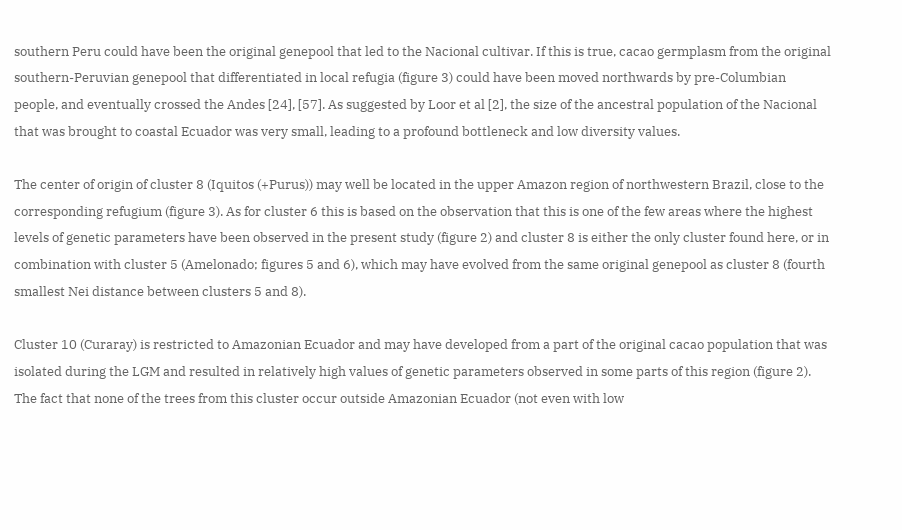southern Peru could have been the original genepool that led to the Nacional cultivar. If this is true, cacao germplasm from the original southern-Peruvian genepool that differentiated in local refugia (figure 3) could have been moved northwards by pre-Columbian people, and eventually crossed the Andes [24], [57]. As suggested by Loor et al [2], the size of the ancestral population of the Nacional that was brought to coastal Ecuador was very small, leading to a profound bottleneck and low diversity values.

The center of origin of cluster 8 (Iquitos (+Purus)) may well be located in the upper Amazon region of northwestern Brazil, close to the corresponding refugium (figure 3). As for cluster 6 this is based on the observation that this is one of the few areas where the highest levels of genetic parameters have been observed in the present study (figure 2) and cluster 8 is either the only cluster found here, or in combination with cluster 5 (Amelonado; figures 5 and 6), which may have evolved from the same original genepool as cluster 8 (fourth smallest Nei distance between clusters 5 and 8).

Cluster 10 (Curaray) is restricted to Amazonian Ecuador and may have developed from a part of the original cacao population that was isolated during the LGM and resulted in relatively high values of genetic parameters observed in some parts of this region (figure 2). The fact that none of the trees from this cluster occur outside Amazonian Ecuador (not even with low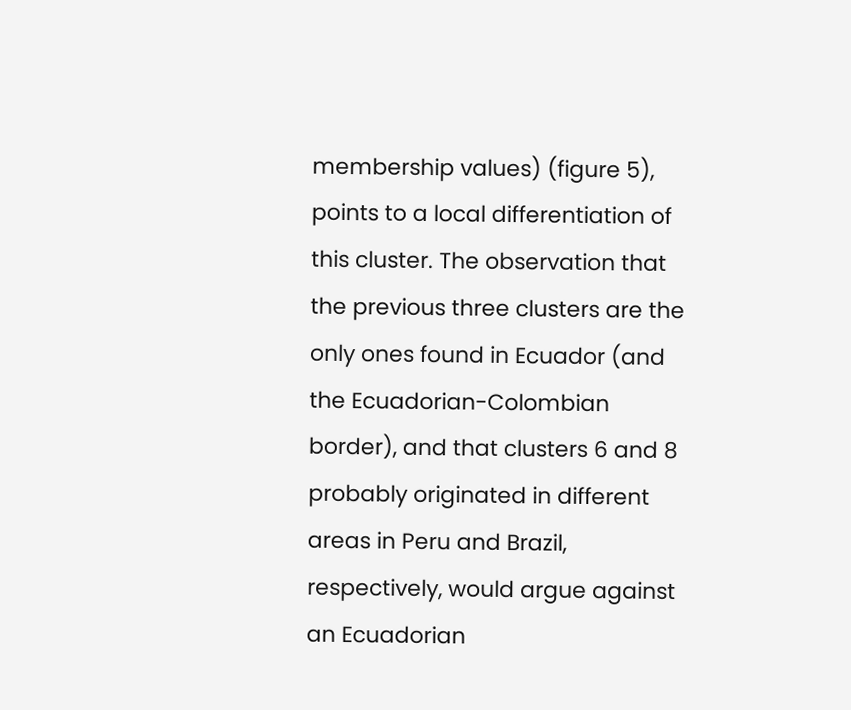membership values) (figure 5), points to a local differentiation of this cluster. The observation that the previous three clusters are the only ones found in Ecuador (and the Ecuadorian-Colombian border), and that clusters 6 and 8 probably originated in different areas in Peru and Brazil, respectively, would argue against an Ecuadorian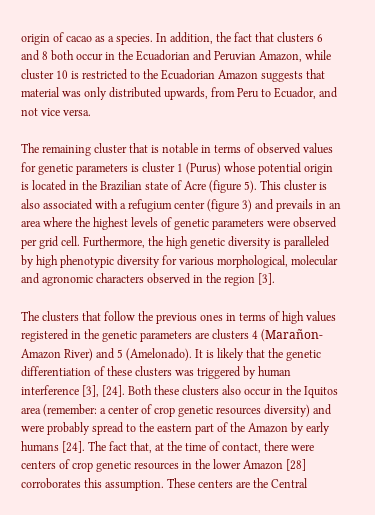origin of cacao as a species. In addition, the fact that clusters 6 and 8 both occur in the Ecuadorian and Peruvian Amazon, while cluster 10 is restricted to the Ecuadorian Amazon suggests that material was only distributed upwards, from Peru to Ecuador, and not vice versa.

The remaining cluster that is notable in terms of observed values for genetic parameters is cluster 1 (Purus) whose potential origin is located in the Brazilian state of Acre (figure 5). This cluster is also associated with a refugium center (figure 3) and prevails in an area where the highest levels of genetic parameters were observed per grid cell. Furthermore, the high genetic diversity is paralleled by high phenotypic diversity for various morphological, molecular and agronomic characters observed in the region [3].

The clusters that follow the previous ones in terms of high values registered in the genetic parameters are clusters 4 (Marañon-Amazon River) and 5 (Amelonado). It is likely that the genetic differentiation of these clusters was triggered by human interference [3], [24]. Both these clusters also occur in the Iquitos area (remember: a center of crop genetic resources diversity) and were probably spread to the eastern part of the Amazon by early humans [24]. The fact that, at the time of contact, there were centers of crop genetic resources in the lower Amazon [28] corroborates this assumption. These centers are the Central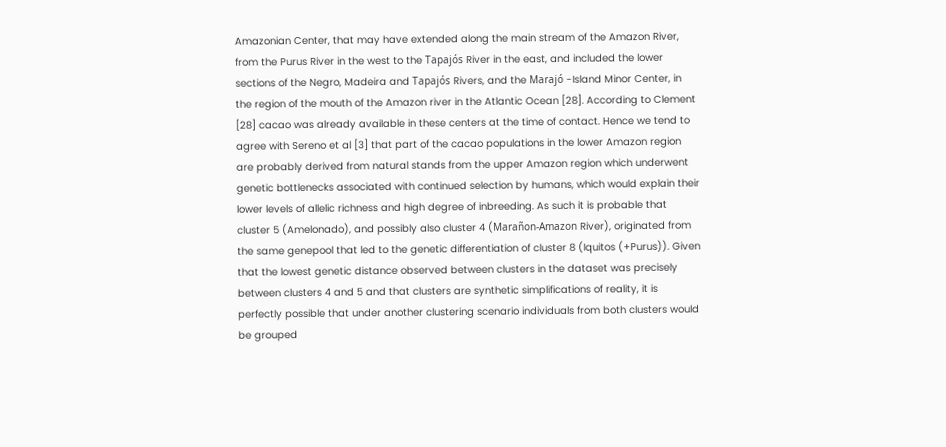Amazonian Center, that may have extended along the main stream of the Amazon River, from the Purus River in the west to the Tapajós River in the east, and included the lower sections of the Negro, Madeira and Tapajós Rivers, and the Marajó -Island Minor Center, in the region of the mouth of the Amazon river in the Atlantic Ocean [28]. According to Clement [28] cacao was already available in these centers at the time of contact. Hence we tend to agree with Sereno et al [3] that part of the cacao populations in the lower Amazon region are probably derived from natural stands from the upper Amazon region which underwent genetic bottlenecks associated with continued selection by humans, which would explain their lower levels of allelic richness and high degree of inbreeding. As such it is probable that cluster 5 (Amelonado), and possibly also cluster 4 (Marañon-Amazon River), originated from the same genepool that led to the genetic differentiation of cluster 8 (Iquitos (+Purus)). Given that the lowest genetic distance observed between clusters in the dataset was precisely between clusters 4 and 5 and that clusters are synthetic simplifications of reality, it is perfectly possible that under another clustering scenario individuals from both clusters would be grouped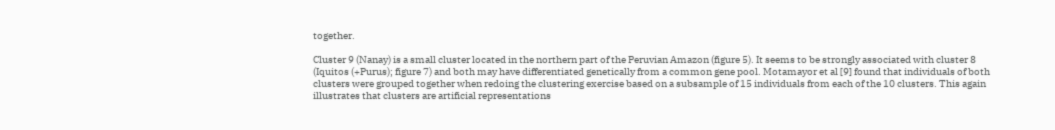together.

Cluster 9 (Nanay) is a small cluster located in the northern part of the Peruvian Amazon (figure 5). It seems to be strongly associated with cluster 8 (Iquitos (+Purus); figure 7) and both may have differentiated genetically from a common gene pool. Motamayor et al [9] found that individuals of both clusters were grouped together when redoing the clustering exercise based on a subsample of 15 individuals from each of the 10 clusters. This again illustrates that clusters are artificial representations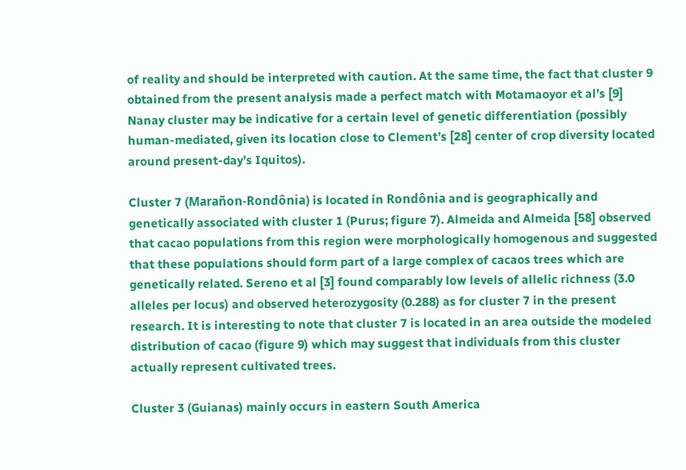of reality and should be interpreted with caution. At the same time, the fact that cluster 9 obtained from the present analysis made a perfect match with Motamaoyor et al’s [9] Nanay cluster may be indicative for a certain level of genetic differentiation (possibly human-mediated, given its location close to Clement’s [28] center of crop diversity located around present-day’s Iquitos).

Cluster 7 (Marañon-Rondônia) is located in Rondônia and is geographically and genetically associated with cluster 1 (Purus; figure 7). Almeida and Almeida [58] observed that cacao populations from this region were morphologically homogenous and suggested that these populations should form part of a large complex of cacaos trees which are genetically related. Sereno et al [3] found comparably low levels of allelic richness (3.0 alleles per locus) and observed heterozygosity (0.288) as for cluster 7 in the present research. It is interesting to note that cluster 7 is located in an area outside the modeled distribution of cacao (figure 9) which may suggest that individuals from this cluster actually represent cultivated trees.

Cluster 3 (Guianas) mainly occurs in eastern South America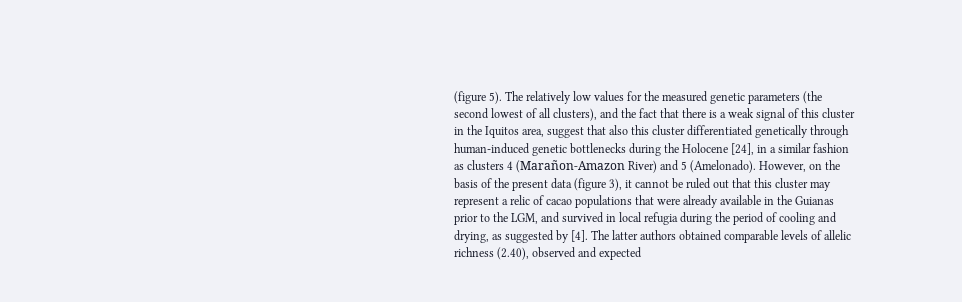(figure 5). The relatively low values for the measured genetic parameters (the second lowest of all clusters), and the fact that there is a weak signal of this cluster in the Iquitos area, suggest that also this cluster differentiated genetically through human-induced genetic bottlenecks during the Holocene [24], in a similar fashion as clusters 4 (Marañon-Amazon River) and 5 (Amelonado). However, on the basis of the present data (figure 3), it cannot be ruled out that this cluster may represent a relic of cacao populations that were already available in the Guianas prior to the LGM, and survived in local refugia during the period of cooling and drying, as suggested by [4]. The latter authors obtained comparable levels of allelic richness (2.40), observed and expected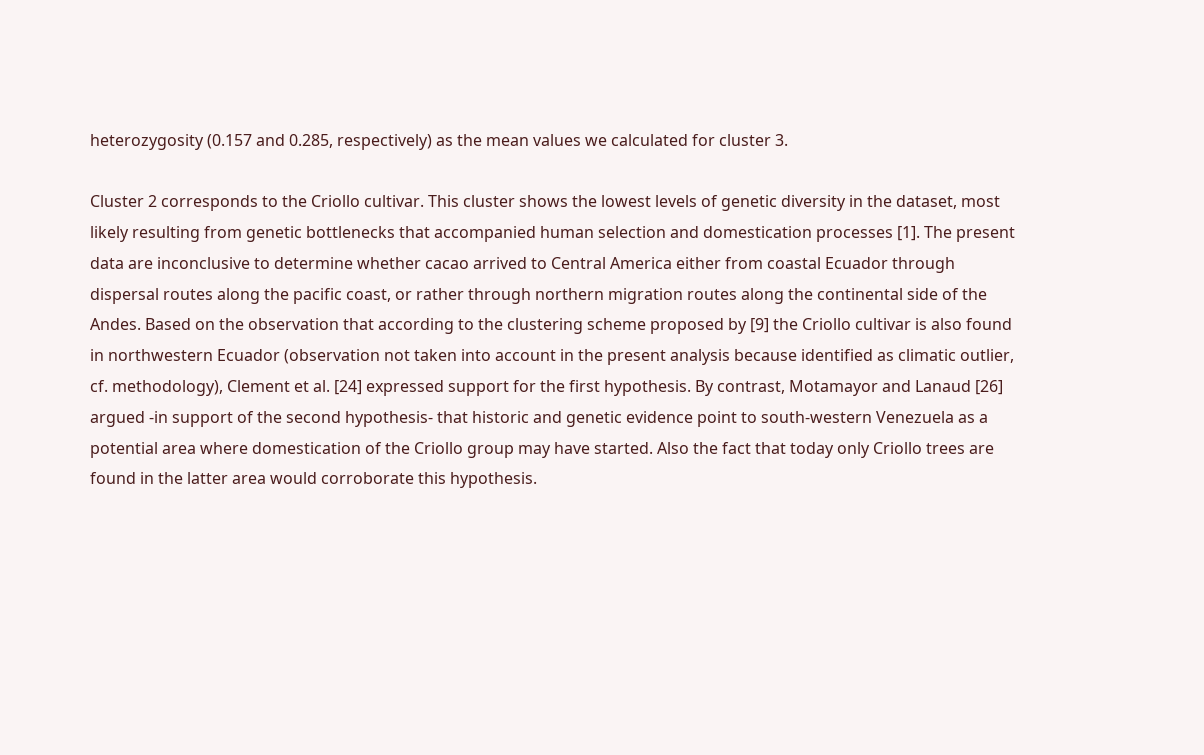heterozygosity (0.157 and 0.285, respectively) as the mean values we calculated for cluster 3.

Cluster 2 corresponds to the Criollo cultivar. This cluster shows the lowest levels of genetic diversity in the dataset, most likely resulting from genetic bottlenecks that accompanied human selection and domestication processes [1]. The present data are inconclusive to determine whether cacao arrived to Central America either from coastal Ecuador through dispersal routes along the pacific coast, or rather through northern migration routes along the continental side of the Andes. Based on the observation that according to the clustering scheme proposed by [9] the Criollo cultivar is also found in northwestern Ecuador (observation not taken into account in the present analysis because identified as climatic outlier, cf. methodology), Clement et al. [24] expressed support for the first hypothesis. By contrast, Motamayor and Lanaud [26] argued -in support of the second hypothesis- that historic and genetic evidence point to south-western Venezuela as a potential area where domestication of the Criollo group may have started. Also the fact that today only Criollo trees are found in the latter area would corroborate this hypothesis.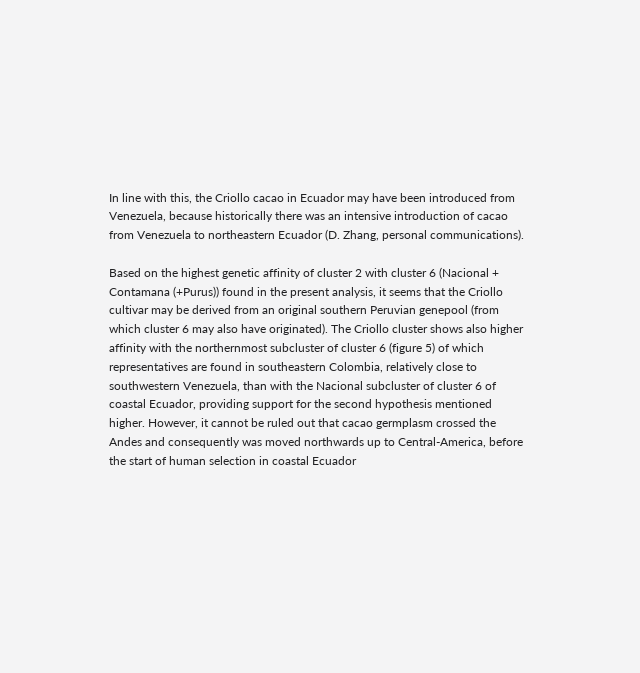In line with this, the Criollo cacao in Ecuador may have been introduced from Venezuela, because historically there was an intensive introduction of cacao from Venezuela to northeastern Ecuador (D. Zhang, personal communications).

Based on the highest genetic affinity of cluster 2 with cluster 6 (Nacional + Contamana (+Purus)) found in the present analysis, it seems that the Criollo cultivar may be derived from an original southern Peruvian genepool (from which cluster 6 may also have originated). The Criollo cluster shows also higher affinity with the northernmost subcluster of cluster 6 (figure 5) of which representatives are found in southeastern Colombia, relatively close to southwestern Venezuela, than with the Nacional subcluster of cluster 6 of coastal Ecuador, providing support for the second hypothesis mentioned higher. However, it cannot be ruled out that cacao germplasm crossed the Andes and consequently was moved northwards up to Central-America, before the start of human selection in coastal Ecuador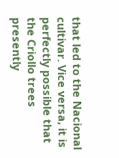that led to the Nacional cultivar. Vice versa, it is perfectly possible that the Criollo trees presently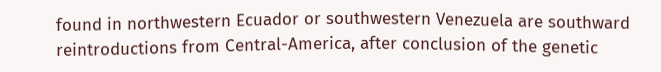found in northwestern Ecuador or southwestern Venezuela are southward reintroductions from Central-America, after conclusion of the genetic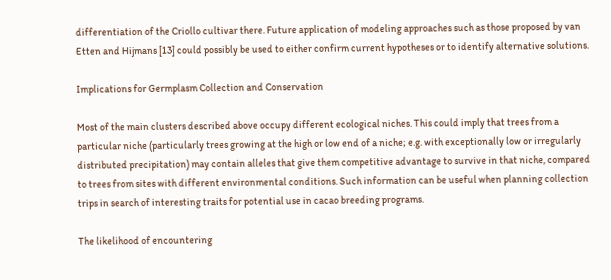differentiation of the Criollo cultivar there. Future application of modeling approaches such as those proposed by van Etten and Hijmans [13] could possibly be used to either confirm current hypotheses or to identify alternative solutions.

Implications for Germplasm Collection and Conservation

Most of the main clusters described above occupy different ecological niches. This could imply that trees from a particular niche (particularly trees growing at the high or low end of a niche; e.g. with exceptionally low or irregularly distributed precipitation) may contain alleles that give them competitive advantage to survive in that niche, compared to trees from sites with different environmental conditions. Such information can be useful when planning collection trips in search of interesting traits for potential use in cacao breeding programs.

The likelihood of encountering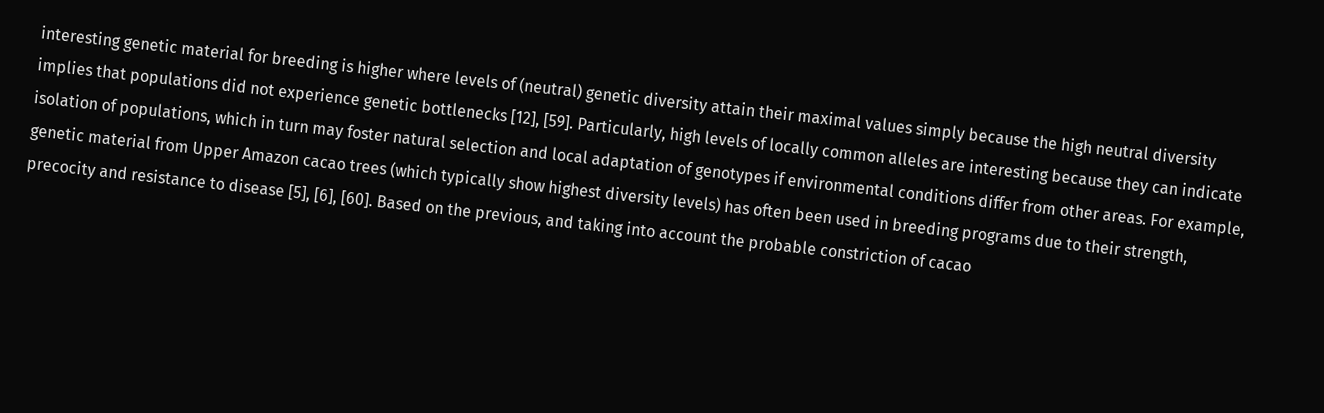interesting genetic material for breeding is higher where levels of (neutral) genetic diversity attain their maximal values simply because the high neutral diversity implies that populations did not experience genetic bottlenecks [12], [59]. Particularly, high levels of locally common alleles are interesting because they can indicate isolation of populations, which in turn may foster natural selection and local adaptation of genotypes if environmental conditions differ from other areas. For example, genetic material from Upper Amazon cacao trees (which typically show highest diversity levels) has often been used in breeding programs due to their strength, precocity and resistance to disease [5], [6], [60]. Based on the previous, and taking into account the probable constriction of cacao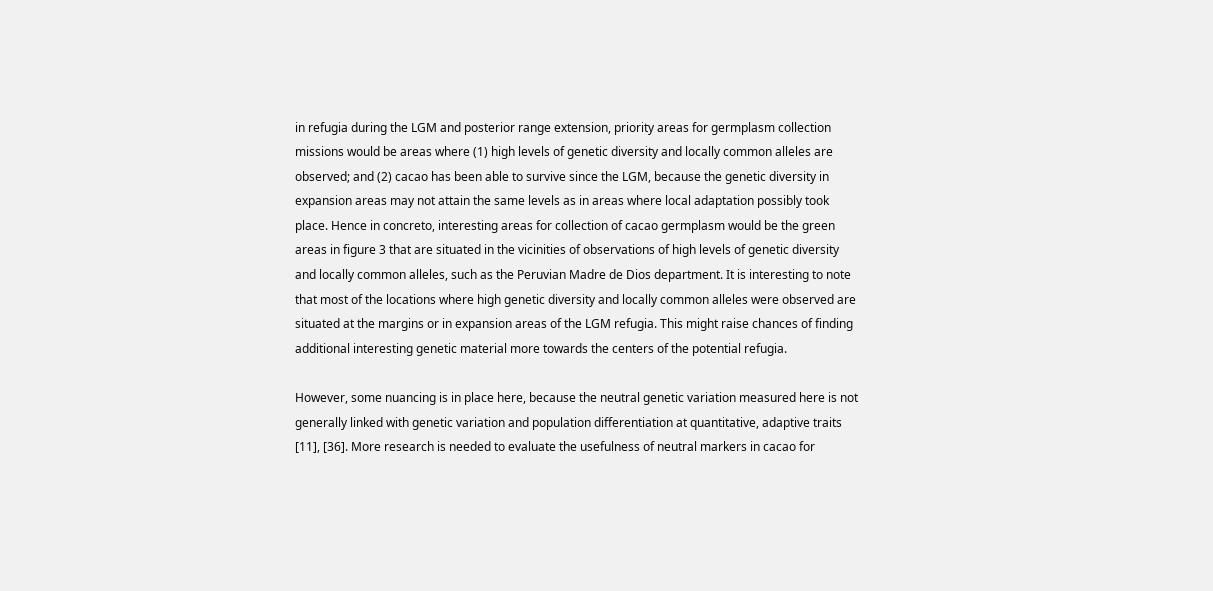in refugia during the LGM and posterior range extension, priority areas for germplasm collection missions would be areas where (1) high levels of genetic diversity and locally common alleles are observed; and (2) cacao has been able to survive since the LGM, because the genetic diversity in expansion areas may not attain the same levels as in areas where local adaptation possibly took place. Hence in concreto, interesting areas for collection of cacao germplasm would be the green areas in figure 3 that are situated in the vicinities of observations of high levels of genetic diversity and locally common alleles, such as the Peruvian Madre de Dios department. It is interesting to note that most of the locations where high genetic diversity and locally common alleles were observed are situated at the margins or in expansion areas of the LGM refugia. This might raise chances of finding additional interesting genetic material more towards the centers of the potential refugia.

However, some nuancing is in place here, because the neutral genetic variation measured here is not generally linked with genetic variation and population differentiation at quantitative, adaptive traits [11], [36]. More research is needed to evaluate the usefulness of neutral markers in cacao for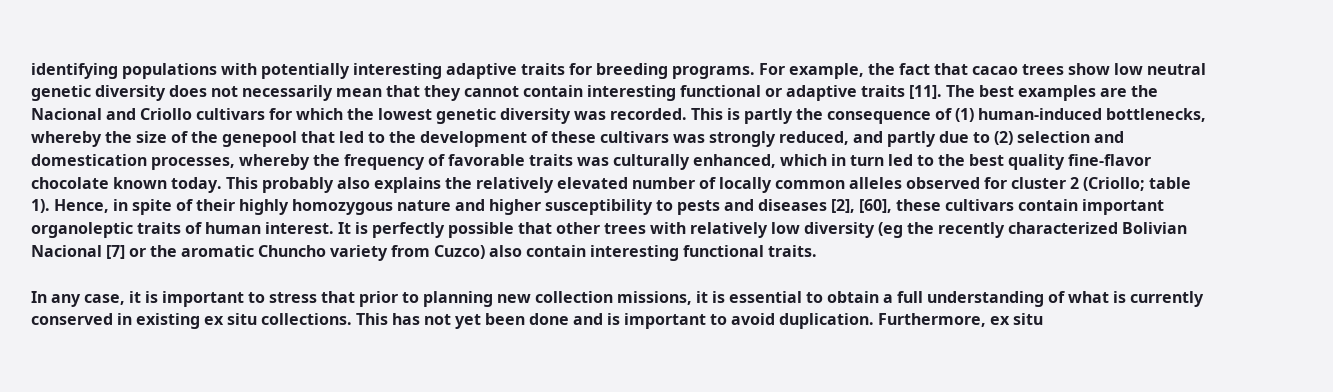identifying populations with potentially interesting adaptive traits for breeding programs. For example, the fact that cacao trees show low neutral genetic diversity does not necessarily mean that they cannot contain interesting functional or adaptive traits [11]. The best examples are the Nacional and Criollo cultivars for which the lowest genetic diversity was recorded. This is partly the consequence of (1) human-induced bottlenecks, whereby the size of the genepool that led to the development of these cultivars was strongly reduced, and partly due to (2) selection and domestication processes, whereby the frequency of favorable traits was culturally enhanced, which in turn led to the best quality fine-flavor chocolate known today. This probably also explains the relatively elevated number of locally common alleles observed for cluster 2 (Criollo; table 1). Hence, in spite of their highly homozygous nature and higher susceptibility to pests and diseases [2], [60], these cultivars contain important organoleptic traits of human interest. It is perfectly possible that other trees with relatively low diversity (eg the recently characterized Bolivian Nacional [7] or the aromatic Chuncho variety from Cuzco) also contain interesting functional traits.

In any case, it is important to stress that prior to planning new collection missions, it is essential to obtain a full understanding of what is currently conserved in existing ex situ collections. This has not yet been done and is important to avoid duplication. Furthermore, ex situ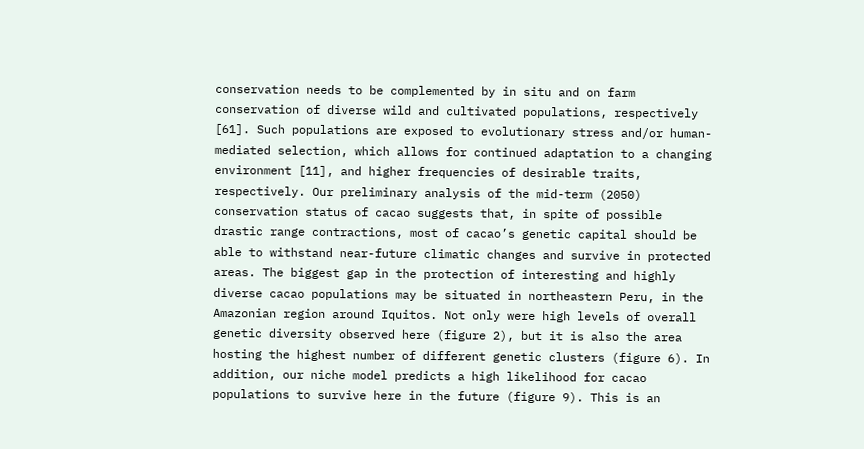conservation needs to be complemented by in situ and on farm conservation of diverse wild and cultivated populations, respectively [61]. Such populations are exposed to evolutionary stress and/or human-mediated selection, which allows for continued adaptation to a changing environment [11], and higher frequencies of desirable traits, respectively. Our preliminary analysis of the mid-term (2050) conservation status of cacao suggests that, in spite of possible drastic range contractions, most of cacao’s genetic capital should be able to withstand near-future climatic changes and survive in protected areas. The biggest gap in the protection of interesting and highly diverse cacao populations may be situated in northeastern Peru, in the Amazonian region around Iquitos. Not only were high levels of overall genetic diversity observed here (figure 2), but it is also the area hosting the highest number of different genetic clusters (figure 6). In addition, our niche model predicts a high likelihood for cacao populations to survive here in the future (figure 9). This is an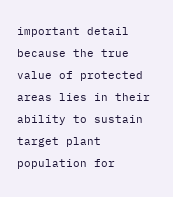important detail because the true value of protected areas lies in their ability to sustain target plant population for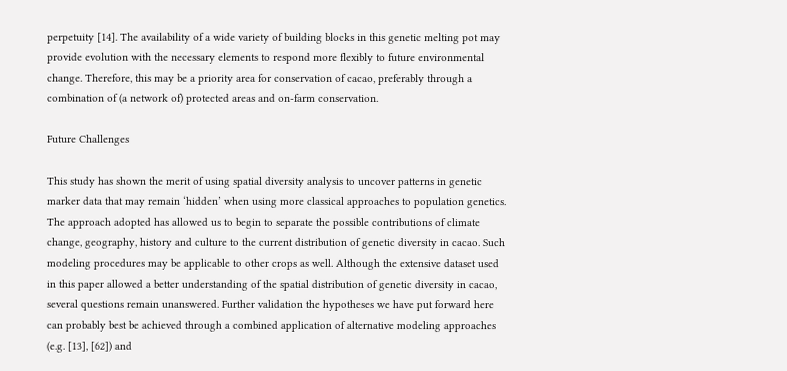perpetuity [14]. The availability of a wide variety of building blocks in this genetic melting pot may provide evolution with the necessary elements to respond more flexibly to future environmental change. Therefore, this may be a priority area for conservation of cacao, preferably through a combination of (a network of) protected areas and on-farm conservation.

Future Challenges

This study has shown the merit of using spatial diversity analysis to uncover patterns in genetic marker data that may remain ‘hidden’ when using more classical approaches to population genetics. The approach adopted has allowed us to begin to separate the possible contributions of climate change, geography, history and culture to the current distribution of genetic diversity in cacao. Such modeling procedures may be applicable to other crops as well. Although the extensive dataset used in this paper allowed a better understanding of the spatial distribution of genetic diversity in cacao, several questions remain unanswered. Further validation the hypotheses we have put forward here can probably best be achieved through a combined application of alternative modeling approaches (e.g. [13], [62]) and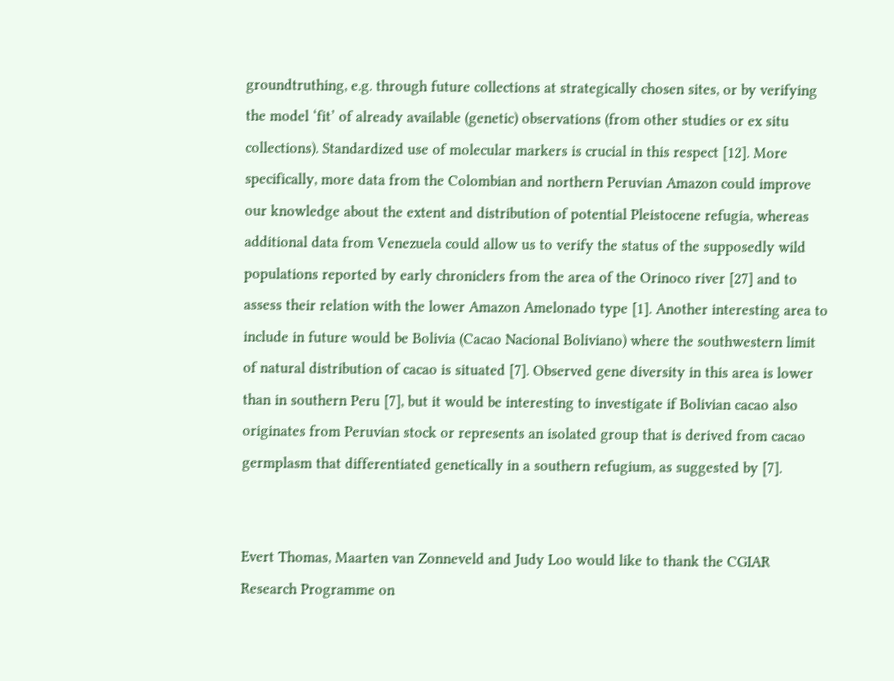groundtruthing, e.g. through future collections at strategically chosen sites, or by verifying the model ‘fit’ of already available (genetic) observations (from other studies or ex situ collections). Standardized use of molecular markers is crucial in this respect [12]. More specifically, more data from the Colombian and northern Peruvian Amazon could improve our knowledge about the extent and distribution of potential Pleistocene refugia, whereas additional data from Venezuela could allow us to verify the status of the supposedly wild populations reported by early chroniclers from the area of the Orinoco river [27] and to assess their relation with the lower Amazon Amelonado type [1]. Another interesting area to include in future would be Bolivia (Cacao Nacional Boliviano) where the southwestern limit of natural distribution of cacao is situated [7]. Observed gene diversity in this area is lower than in southern Peru [7], but it would be interesting to investigate if Bolivian cacao also originates from Peruvian stock or represents an isolated group that is derived from cacao germplasm that differentiated genetically in a southern refugium, as suggested by [7].


Evert Thomas, Maarten van Zonneveld and Judy Loo would like to thank the CGIAR Research Programme on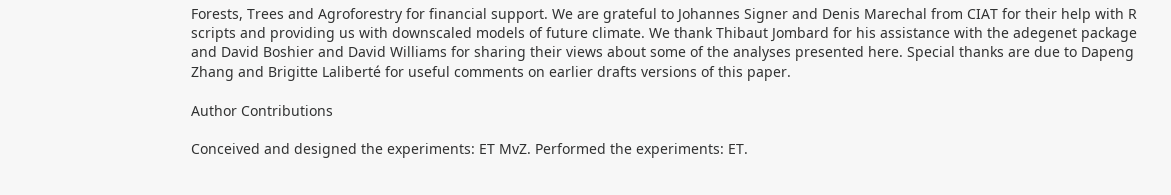Forests, Trees and Agroforestry for financial support. We are grateful to Johannes Signer and Denis Marechal from CIAT for their help with R scripts and providing us with downscaled models of future climate. We thank Thibaut Jombard for his assistance with the adegenet package and David Boshier and David Williams for sharing their views about some of the analyses presented here. Special thanks are due to Dapeng Zhang and Brigitte Laliberté for useful comments on earlier drafts versions of this paper.

Author Contributions

Conceived and designed the experiments: ET MvZ. Performed the experiments: ET.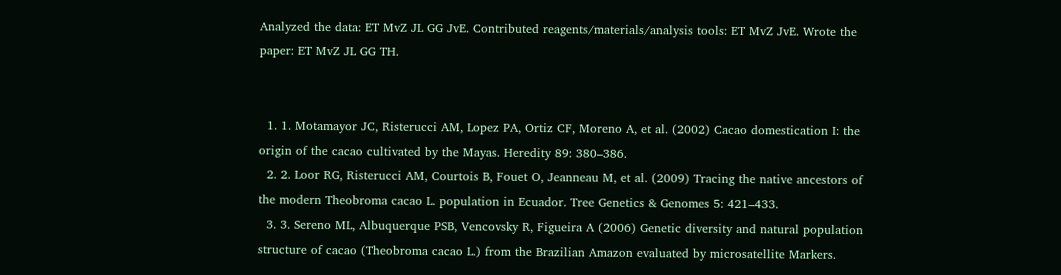Analyzed the data: ET MvZ JL GG JvE. Contributed reagents/materials/analysis tools: ET MvZ JvE. Wrote the paper: ET MvZ JL GG TH.


  1. 1. Motamayor JC, Risterucci AM, Lopez PA, Ortiz CF, Moreno A, et al. (2002) Cacao domestication I: the origin of the cacao cultivated by the Mayas. Heredity 89: 380–386.
  2. 2. Loor RG, Risterucci AM, Courtois B, Fouet O, Jeanneau M, et al. (2009) Tracing the native ancestors of the modern Theobroma cacao L. population in Ecuador. Tree Genetics & Genomes 5: 421–433.
  3. 3. Sereno ML, Albuquerque PSB, Vencovsky R, Figueira A (2006) Genetic diversity and natural population structure of cacao (Theobroma cacao L.) from the Brazilian Amazon evaluated by microsatellite Markers.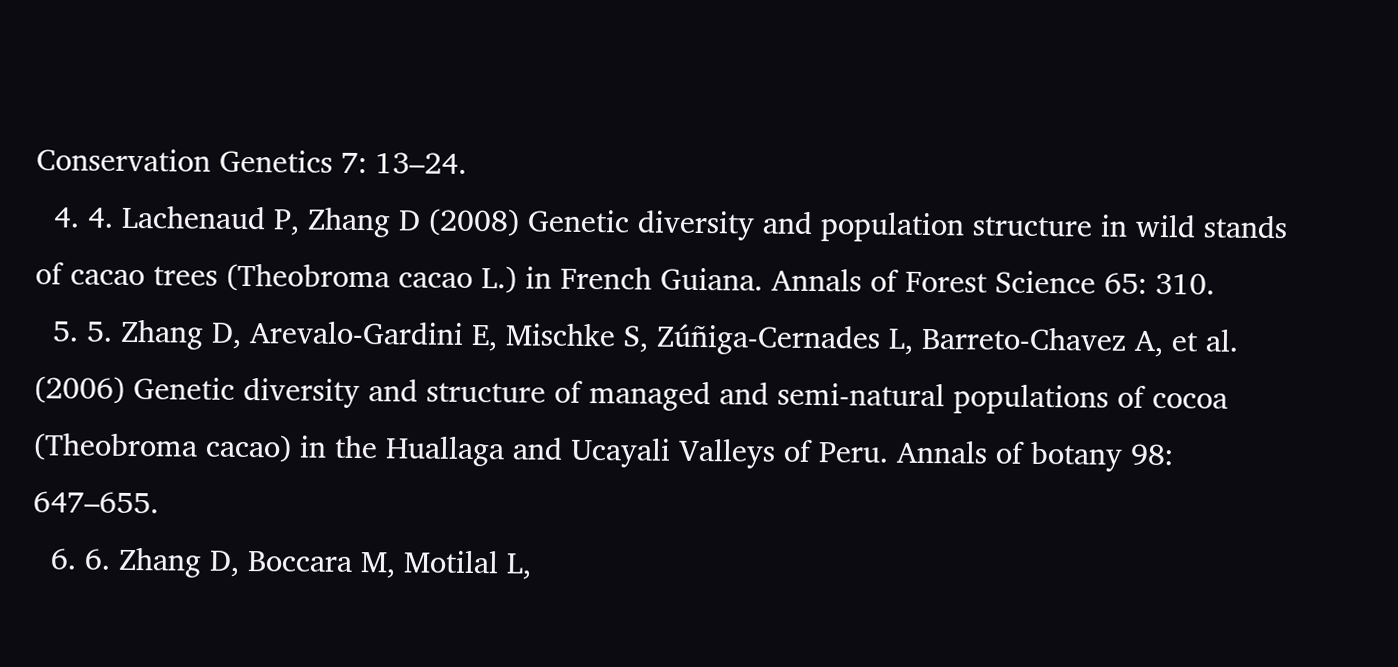Conservation Genetics 7: 13–24.
  4. 4. Lachenaud P, Zhang D (2008) Genetic diversity and population structure in wild stands of cacao trees (Theobroma cacao L.) in French Guiana. Annals of Forest Science 65: 310.
  5. 5. Zhang D, Arevalo-Gardini E, Mischke S, Zúñiga-Cernades L, Barreto-Chavez A, et al. (2006) Genetic diversity and structure of managed and semi-natural populations of cocoa (Theobroma cacao) in the Huallaga and Ucayali Valleys of Peru. Annals of botany 98: 647–655.
  6. 6. Zhang D, Boccara M, Motilal L,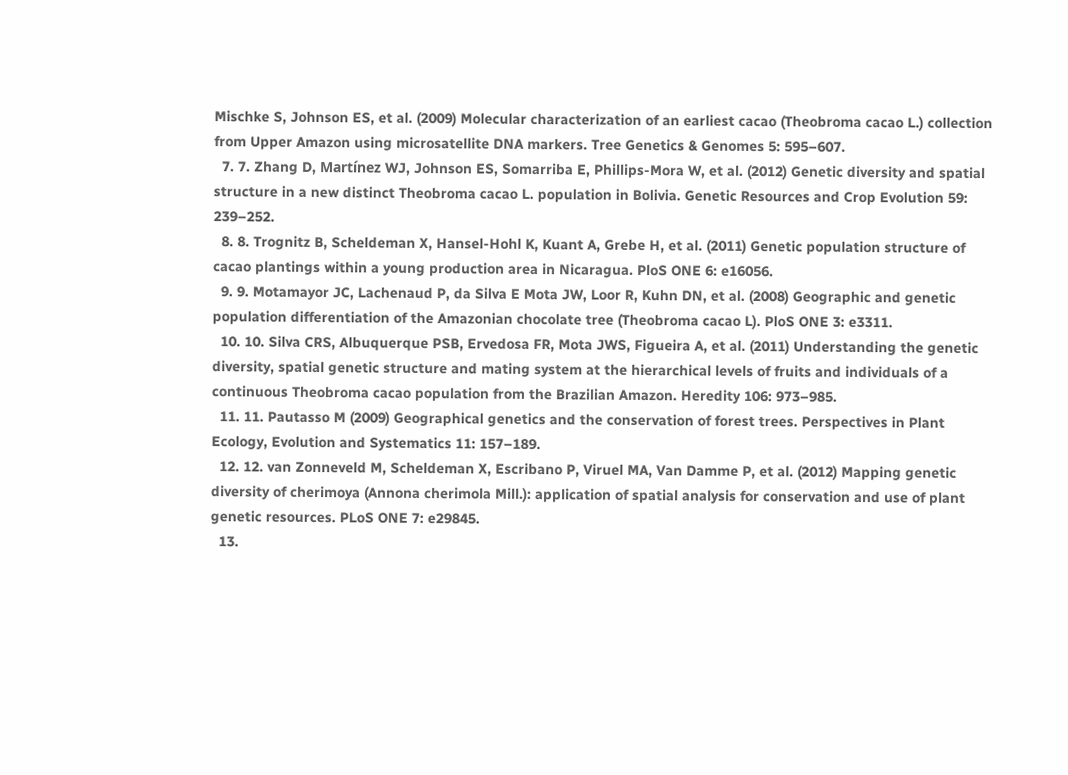Mischke S, Johnson ES, et al. (2009) Molecular characterization of an earliest cacao (Theobroma cacao L.) collection from Upper Amazon using microsatellite DNA markers. Tree Genetics & Genomes 5: 595–607.
  7. 7. Zhang D, Martínez WJ, Johnson ES, Somarriba E, Phillips-Mora W, et al. (2012) Genetic diversity and spatial structure in a new distinct Theobroma cacao L. population in Bolivia. Genetic Resources and Crop Evolution 59: 239–252.
  8. 8. Trognitz B, Scheldeman X, Hansel-Hohl K, Kuant A, Grebe H, et al. (2011) Genetic population structure of cacao plantings within a young production area in Nicaragua. PloS ONE 6: e16056.
  9. 9. Motamayor JC, Lachenaud P, da Silva E Mota JW, Loor R, Kuhn DN, et al. (2008) Geographic and genetic population differentiation of the Amazonian chocolate tree (Theobroma cacao L). PloS ONE 3: e3311.
  10. 10. Silva CRS, Albuquerque PSB, Ervedosa FR, Mota JWS, Figueira A, et al. (2011) Understanding the genetic diversity, spatial genetic structure and mating system at the hierarchical levels of fruits and individuals of a continuous Theobroma cacao population from the Brazilian Amazon. Heredity 106: 973–985.
  11. 11. Pautasso M (2009) Geographical genetics and the conservation of forest trees. Perspectives in Plant Ecology, Evolution and Systematics 11: 157–189.
  12. 12. van Zonneveld M, Scheldeman X, Escribano P, Viruel MA, Van Damme P, et al. (2012) Mapping genetic diversity of cherimoya (Annona cherimola Mill.): application of spatial analysis for conservation and use of plant genetic resources. PLoS ONE 7: e29845.
  13.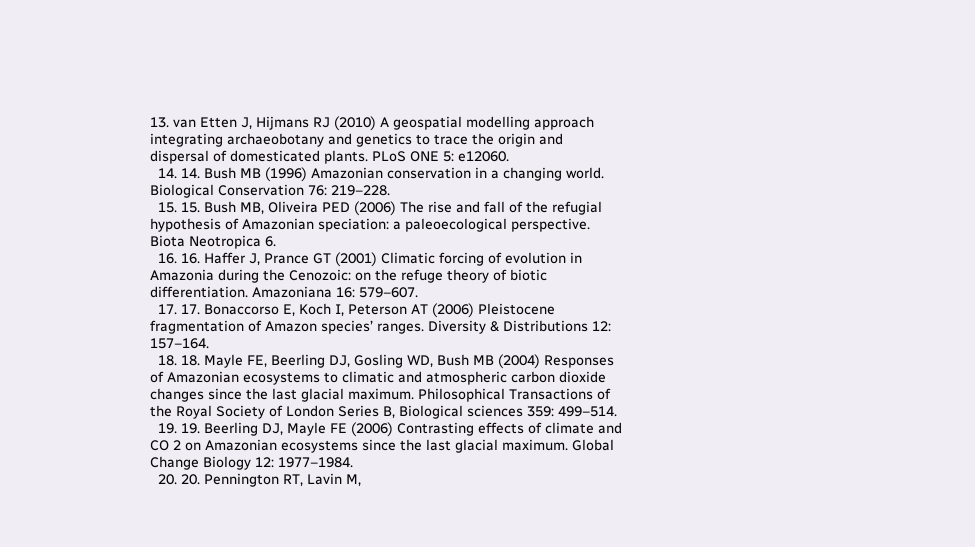13. van Etten J, Hijmans RJ (2010) A geospatial modelling approach integrating archaeobotany and genetics to trace the origin and dispersal of domesticated plants. PLoS ONE 5: e12060.
  14. 14. Bush MB (1996) Amazonian conservation in a changing world. Biological Conservation 76: 219–228.
  15. 15. Bush MB, Oliveira PED (2006) The rise and fall of the refugial hypothesis of Amazonian speciation: a paleoecological perspective. Biota Neotropica 6.
  16. 16. Haffer J, Prance GT (2001) Climatic forcing of evolution in Amazonia during the Cenozoic: on the refuge theory of biotic differentiation. Amazoniana 16: 579–607.
  17. 17. Bonaccorso E, Koch I, Peterson AT (2006) Pleistocene fragmentation of Amazon species’ ranges. Diversity & Distributions 12: 157–164.
  18. 18. Mayle FE, Beerling DJ, Gosling WD, Bush MB (2004) Responses of Amazonian ecosystems to climatic and atmospheric carbon dioxide changes since the last glacial maximum. Philosophical Transactions of the Royal Society of London Series B, Biological sciences 359: 499–514.
  19. 19. Beerling DJ, Mayle FE (2006) Contrasting effects of climate and CO 2 on Amazonian ecosystems since the last glacial maximum. Global Change Biology 12: 1977–1984.
  20. 20. Pennington RT, Lavin M,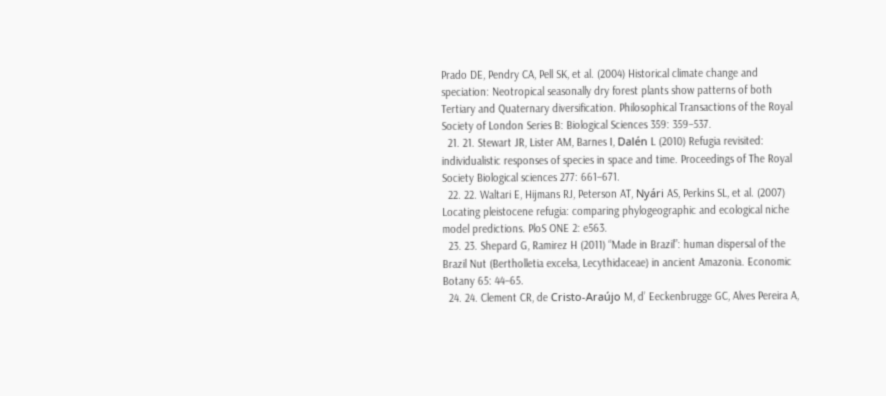Prado DE, Pendry CA, Pell SK, et al. (2004) Historical climate change and speciation: Neotropical seasonally dry forest plants show patterns of both Tertiary and Quaternary diversification. Philosophical Transactions of the Royal Society of London Series B: Biological Sciences 359: 359–537.
  21. 21. Stewart JR, Lister AM, Barnes I, Dalén L (2010) Refugia revisited: individualistic responses of species in space and time. Proceedings of The Royal Society Biological sciences 277: 661–671.
  22. 22. Waltari E, Hijmans RJ, Peterson AT, Nyári AS, Perkins SL, et al. (2007) Locating pleistocene refugia: comparing phylogeographic and ecological niche model predictions. PloS ONE 2: e563.
  23. 23. Shepard G, Ramirez H (2011) “Made in Brazil”: human dispersal of the Brazil Nut (Bertholletia excelsa, Lecythidaceae) in ancient Amazonia. Economic Botany 65: 44–65.
  24. 24. Clement CR, de Cristo-Araújo M, d’ Eeckenbrugge GC, Alves Pereira A,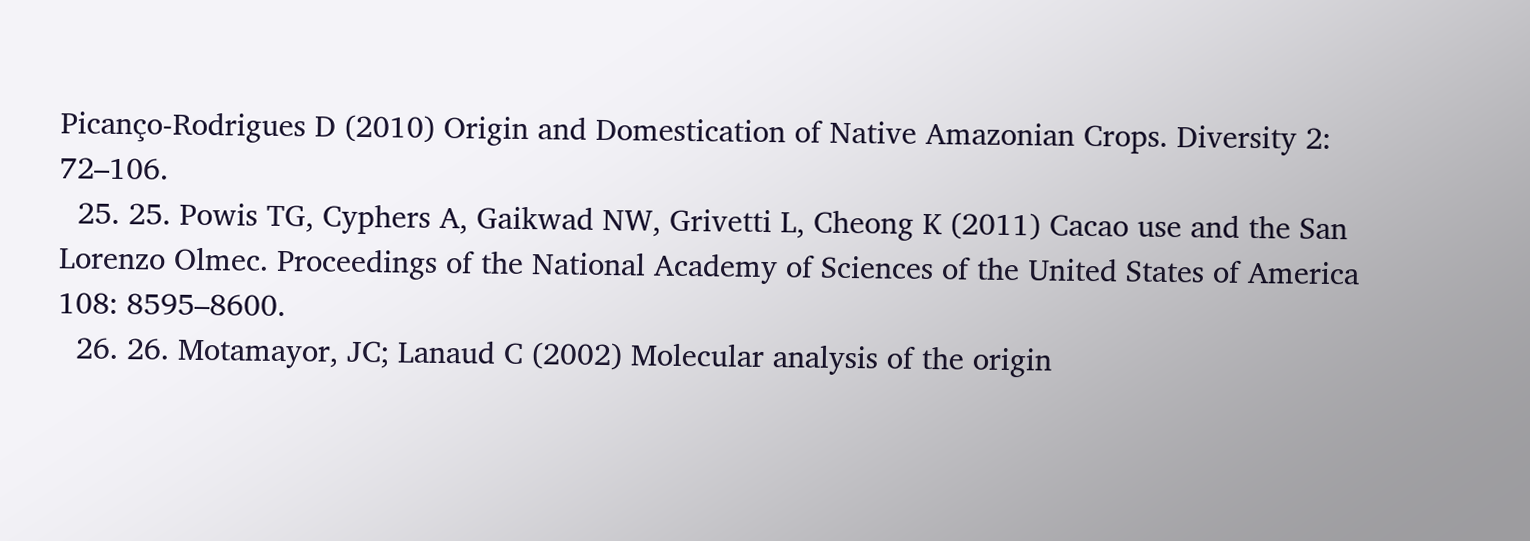Picanço-Rodrigues D (2010) Origin and Domestication of Native Amazonian Crops. Diversity 2: 72–106.
  25. 25. Powis TG, Cyphers A, Gaikwad NW, Grivetti L, Cheong K (2011) Cacao use and the San Lorenzo Olmec. Proceedings of the National Academy of Sciences of the United States of America 108: 8595–8600.
  26. 26. Motamayor, JC; Lanaud C (2002) Molecular analysis of the origin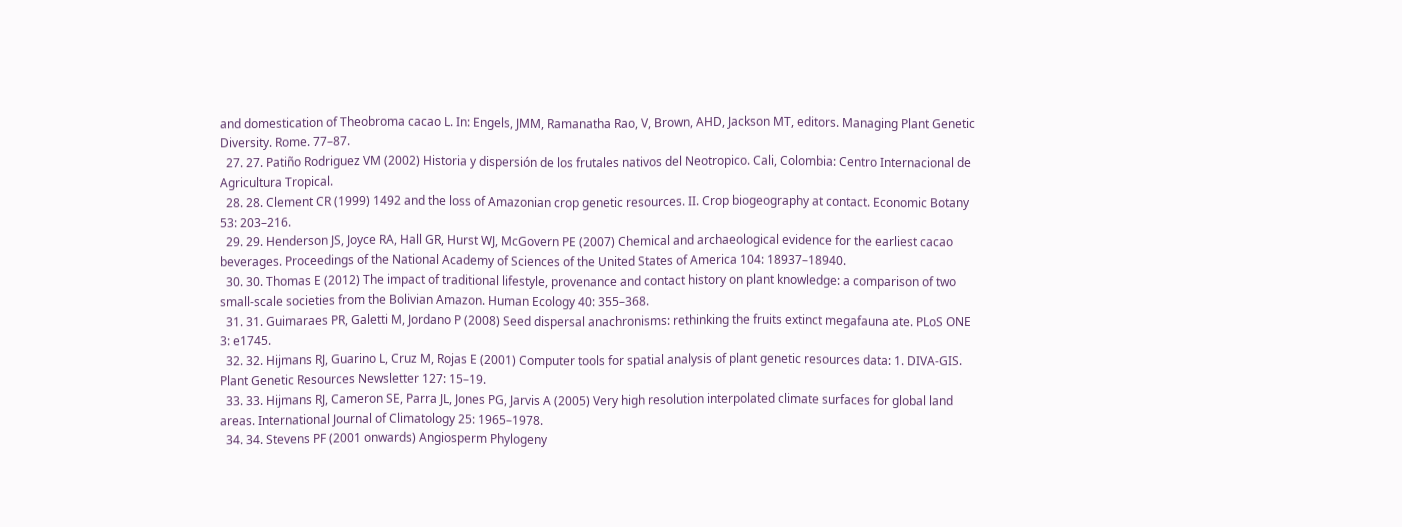and domestication of Theobroma cacao L. In: Engels, JMM, Ramanatha Rao, V, Brown, AHD, Jackson MT, editors. Managing Plant Genetic Diversity. Rome. 77–87.
  27. 27. Patiño Rodriguez VM (2002) Historia y dispersión de los frutales nativos del Neotropico. Cali, Colombia: Centro Internacional de Agricultura Tropical.
  28. 28. Clement CR (1999) 1492 and the loss of Amazonian crop genetic resources. II. Crop biogeography at contact. Economic Botany 53: 203–216.
  29. 29. Henderson JS, Joyce RA, Hall GR, Hurst WJ, McGovern PE (2007) Chemical and archaeological evidence for the earliest cacao beverages. Proceedings of the National Academy of Sciences of the United States of America 104: 18937–18940.
  30. 30. Thomas E (2012) The impact of traditional lifestyle, provenance and contact history on plant knowledge: a comparison of two small-scale societies from the Bolivian Amazon. Human Ecology 40: 355–368.
  31. 31. Guimaraes PR, Galetti M, Jordano P (2008) Seed dispersal anachronisms: rethinking the fruits extinct megafauna ate. PLoS ONE 3: e1745.
  32. 32. Hijmans RJ, Guarino L, Cruz M, Rojas E (2001) Computer tools for spatial analysis of plant genetic resources data: 1. DIVA-GIS. Plant Genetic Resources Newsletter 127: 15–19.
  33. 33. Hijmans RJ, Cameron SE, Parra JL, Jones PG, Jarvis A (2005) Very high resolution interpolated climate surfaces for global land areas. International Journal of Climatology 25: 1965–1978.
  34. 34. Stevens PF (2001 onwards) Angiosperm Phylogeny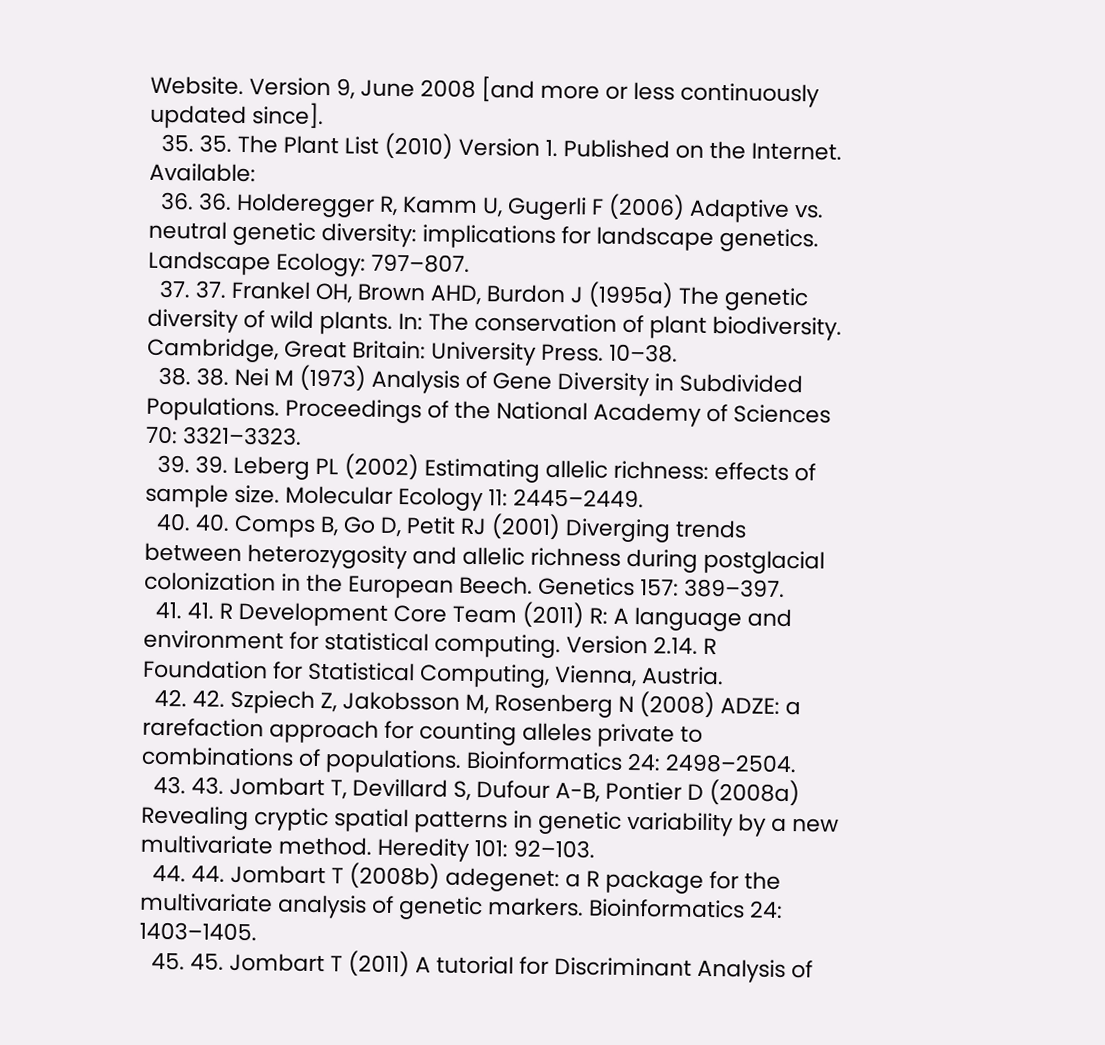Website. Version 9, June 2008 [and more or less continuously updated since].
  35. 35. The Plant List (2010) Version 1. Published on the Internet. Available:
  36. 36. Holderegger R, Kamm U, Gugerli F (2006) Adaptive vs. neutral genetic diversity: implications for landscape genetics. Landscape Ecology: 797–807.
  37. 37. Frankel OH, Brown AHD, Burdon J (1995a) The genetic diversity of wild plants. In: The conservation of plant biodiversity. Cambridge, Great Britain: University Press. 10–38.
  38. 38. Nei M (1973) Analysis of Gene Diversity in Subdivided Populations. Proceedings of the National Academy of Sciences 70: 3321–3323.
  39. 39. Leberg PL (2002) Estimating allelic richness: effects of sample size. Molecular Ecology 11: 2445–2449.
  40. 40. Comps B, Go D, Petit RJ (2001) Diverging trends between heterozygosity and allelic richness during postglacial colonization in the European Beech. Genetics 157: 389–397.
  41. 41. R Development Core Team (2011) R: A language and environment for statistical computing. Version 2.14. R Foundation for Statistical Computing, Vienna, Austria.
  42. 42. Szpiech Z, Jakobsson M, Rosenberg N (2008) ADZE: a rarefaction approach for counting alleles private to combinations of populations. Bioinformatics 24: 2498–2504.
  43. 43. Jombart T, Devillard S, Dufour A-B, Pontier D (2008a) Revealing cryptic spatial patterns in genetic variability by a new multivariate method. Heredity 101: 92–103.
  44. 44. Jombart T (2008b) adegenet: a R package for the multivariate analysis of genetic markers. Bioinformatics 24: 1403–1405.
  45. 45. Jombart T (2011) A tutorial for Discriminant Analysis of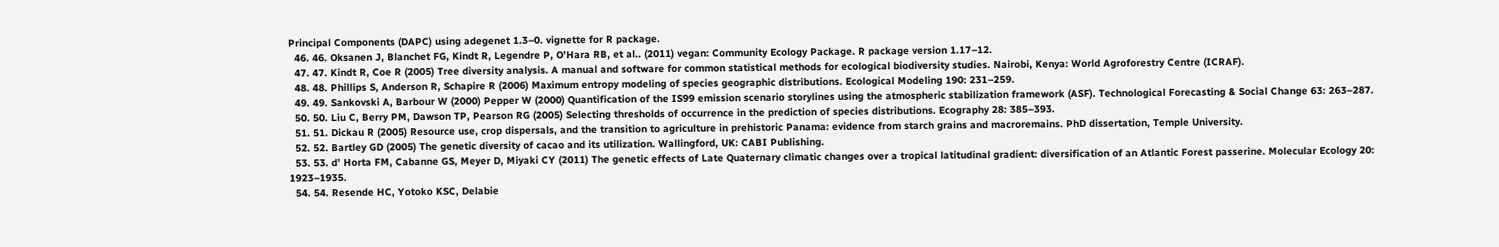Principal Components (DAPC) using adegenet 1.3–0. vignette for R package.
  46. 46. Oksanen J, Blanchet FG, Kindt R, Legendre P, O’Hara RB, et al.. (2011) vegan: Community Ecology Package. R package version 1.17–12.
  47. 47. Kindt R, Coe R (2005) Tree diversity analysis. A manual and software for common statistical methods for ecological biodiversity studies. Nairobi, Kenya: World Agroforestry Centre (ICRAF).
  48. 48. Phillips S, Anderson R, Schapire R (2006) Maximum entropy modeling of species geographic distributions. Ecological Modeling 190: 231–259.
  49. 49. Sankovski A, Barbour W (2000) Pepper W (2000) Quantification of the IS99 emission scenario storylines using the atmospheric stabilization framework (ASF). Technological Forecasting & Social Change 63: 263–287.
  50. 50. Liu C, Berry PM, Dawson TP, Pearson RG (2005) Selecting thresholds of occurrence in the prediction of species distributions. Ecography 28: 385–393.
  51. 51. Dickau R (2005) Resource use, crop dispersals, and the transition to agriculture in prehistoric Panama: evidence from starch grains and macroremains. PhD dissertation, Temple University.
  52. 52. Bartley GD (2005) The genetic diversity of cacao and its utilization. Wallingford, UK: CABI Publishing.
  53. 53. d’ Horta FM, Cabanne GS, Meyer D, Miyaki CY (2011) The genetic effects of Late Quaternary climatic changes over a tropical latitudinal gradient: diversification of an Atlantic Forest passerine. Molecular Ecology 20: 1923–1935.
  54. 54. Resende HC, Yotoko KSC, Delabie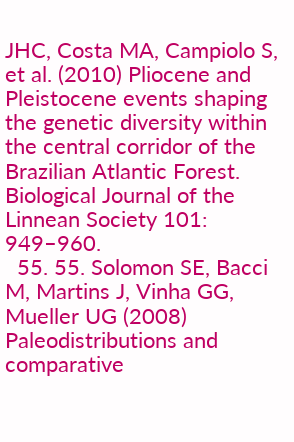JHC, Costa MA, Campiolo S, et al. (2010) Pliocene and Pleistocene events shaping the genetic diversity within the central corridor of the Brazilian Atlantic Forest. Biological Journal of the Linnean Society 101: 949–960.
  55. 55. Solomon SE, Bacci M, Martins J, Vinha GG, Mueller UG (2008) Paleodistributions and comparative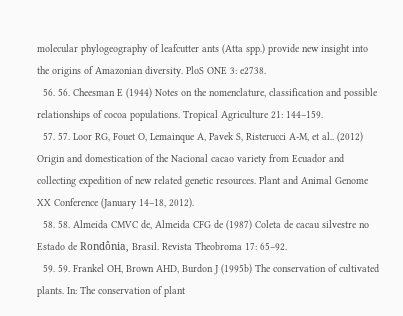molecular phylogeography of leafcutter ants (Atta spp.) provide new insight into the origins of Amazonian diversity. PloS ONE 3: e2738.
  56. 56. Cheesman E (1944) Notes on the nomenclature, classification and possible relationships of cocoa populations. Tropical Agriculture 21: 144–159.
  57. 57. Loor RG, Fouet O, Lemainque A, Pavek S, Risterucci A-M, et al.. (2012) Origin and domestication of the Nacional cacao variety from Ecuador and collecting expedition of new related genetic resources. Plant and Animal Genome XX Conference (January 14–18, 2012).
  58. 58. Almeida CMVC de, Almeida CFG de (1987) Coleta de cacau silvestre no Estado de Rondônia, Brasil. Revista Theobroma 17: 65–92.
  59. 59. Frankel OH, Brown AHD, Burdon J (1995b) The conservation of cultivated plants. In: The conservation of plant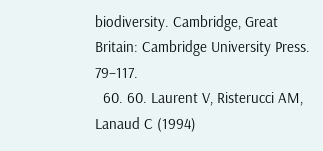biodiversity. Cambridge, Great Britain: Cambridge University Press. 79–117.
  60. 60. Laurent V, Risterucci AM, Lanaud C (1994)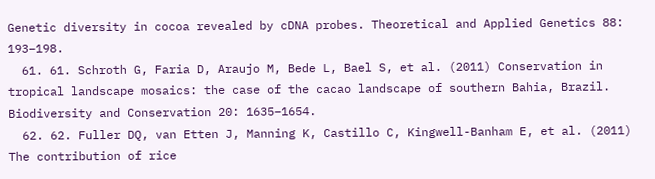Genetic diversity in cocoa revealed by cDNA probes. Theoretical and Applied Genetics 88: 193–198.
  61. 61. Schroth G, Faria D, Araujo M, Bede L, Bael S, et al. (2011) Conservation in tropical landscape mosaics: the case of the cacao landscape of southern Bahia, Brazil. Biodiversity and Conservation 20: 1635–1654.
  62. 62. Fuller DQ, van Etten J, Manning K, Castillo C, Kingwell-Banham E, et al. (2011) The contribution of rice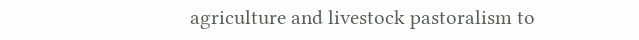agriculture and livestock pastoralism to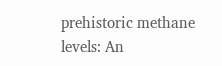prehistoric methane levels: An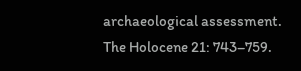archaeological assessment. The Holocene 21: 743–759.